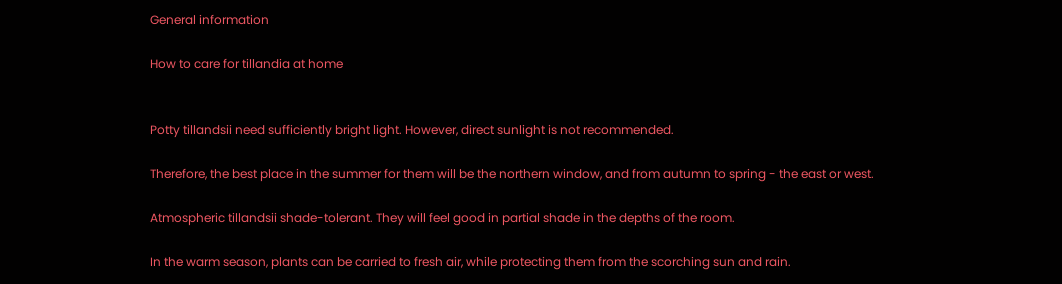General information

How to care for tillandia at home


Potty tillandsii need sufficiently bright light. However, direct sunlight is not recommended.

Therefore, the best place in the summer for them will be the northern window, and from autumn to spring - the east or west.

Atmospheric tillandsii shade-tolerant. They will feel good in partial shade in the depths of the room.

In the warm season, plants can be carried to fresh air, while protecting them from the scorching sun and rain.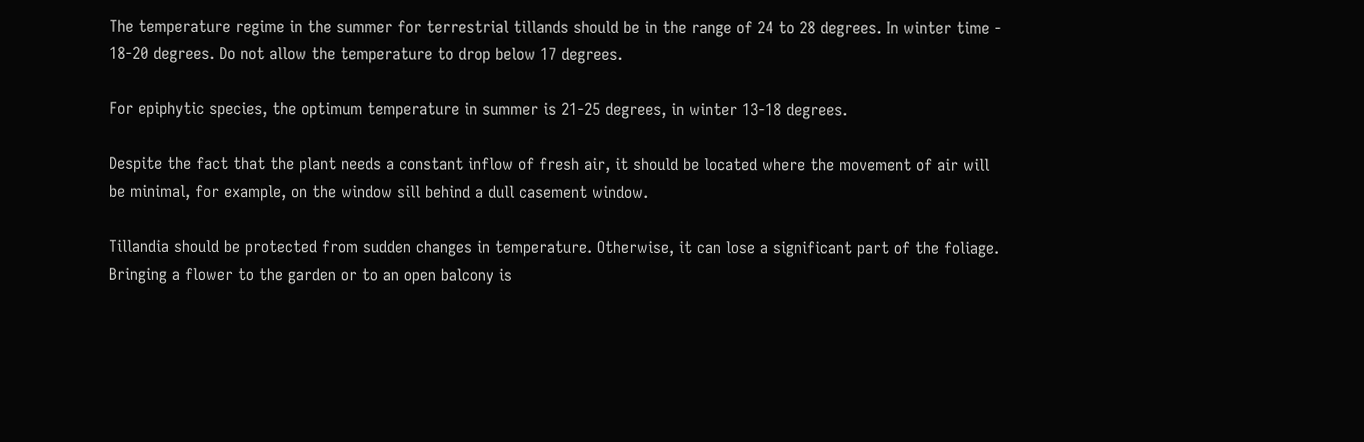The temperature regime in the summer for terrestrial tillands should be in the range of 24 to 28 degrees. In winter time - 18-20 degrees. Do not allow the temperature to drop below 17 degrees.

For epiphytic species, the optimum temperature in summer is 21-25 degrees, in winter 13-18 degrees.

Despite the fact that the plant needs a constant inflow of fresh air, it should be located where the movement of air will be minimal, for example, on the window sill behind a dull casement window.

Tillandia should be protected from sudden changes in temperature. Otherwise, it can lose a significant part of the foliage. Bringing a flower to the garden or to an open balcony is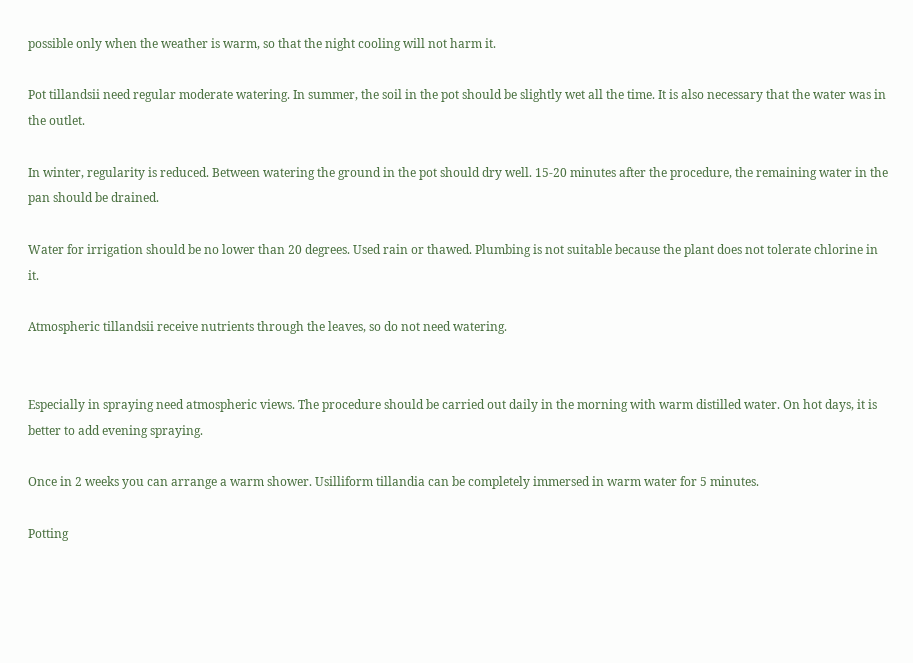possible only when the weather is warm, so that the night cooling will not harm it.

Pot tillandsii need regular moderate watering. In summer, the soil in the pot should be slightly wet all the time. It is also necessary that the water was in the outlet.

In winter, regularity is reduced. Between watering the ground in the pot should dry well. 15-20 minutes after the procedure, the remaining water in the pan should be drained.

Water for irrigation should be no lower than 20 degrees. Used rain or thawed. Plumbing is not suitable because the plant does not tolerate chlorine in it.

Atmospheric tillandsii receive nutrients through the leaves, so do not need watering.


Especially in spraying need atmospheric views. The procedure should be carried out daily in the morning with warm distilled water. On hot days, it is better to add evening spraying.

Once in 2 weeks you can arrange a warm shower. Usilliform tillandia can be completely immersed in warm water for 5 minutes.

Potting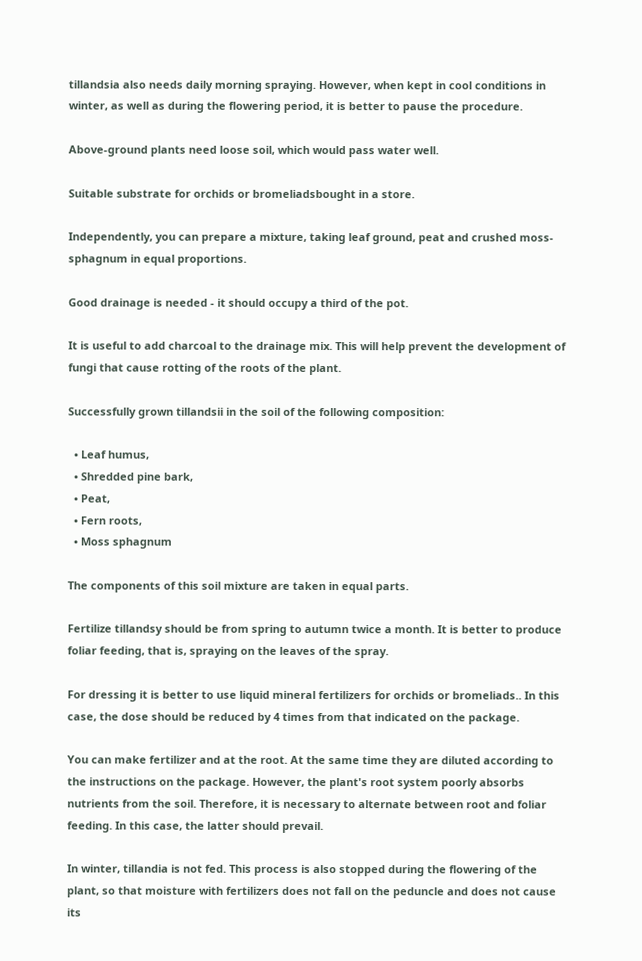tillandsia also needs daily morning spraying. However, when kept in cool conditions in winter, as well as during the flowering period, it is better to pause the procedure.

Above-ground plants need loose soil, which would pass water well.

Suitable substrate for orchids or bromeliadsbought in a store.

Independently, you can prepare a mixture, taking leaf ground, peat and crushed moss-sphagnum in equal proportions.

Good drainage is needed - it should occupy a third of the pot.

It is useful to add charcoal to the drainage mix. This will help prevent the development of fungi that cause rotting of the roots of the plant.

Successfully grown tillandsii in the soil of the following composition:

  • Leaf humus,
  • Shredded pine bark,
  • Peat,
  • Fern roots,
  • Moss sphagnum

The components of this soil mixture are taken in equal parts.

Fertilize tillandsy should be from spring to autumn twice a month. It is better to produce foliar feeding, that is, spraying on the leaves of the spray.

For dressing it is better to use liquid mineral fertilizers for orchids or bromeliads.. In this case, the dose should be reduced by 4 times from that indicated on the package.

You can make fertilizer and at the root. At the same time they are diluted according to the instructions on the package. However, the plant's root system poorly absorbs nutrients from the soil. Therefore, it is necessary to alternate between root and foliar feeding. In this case, the latter should prevail.

In winter, tillandia is not fed. This process is also stopped during the flowering of the plant, so that moisture with fertilizers does not fall on the peduncle and does not cause its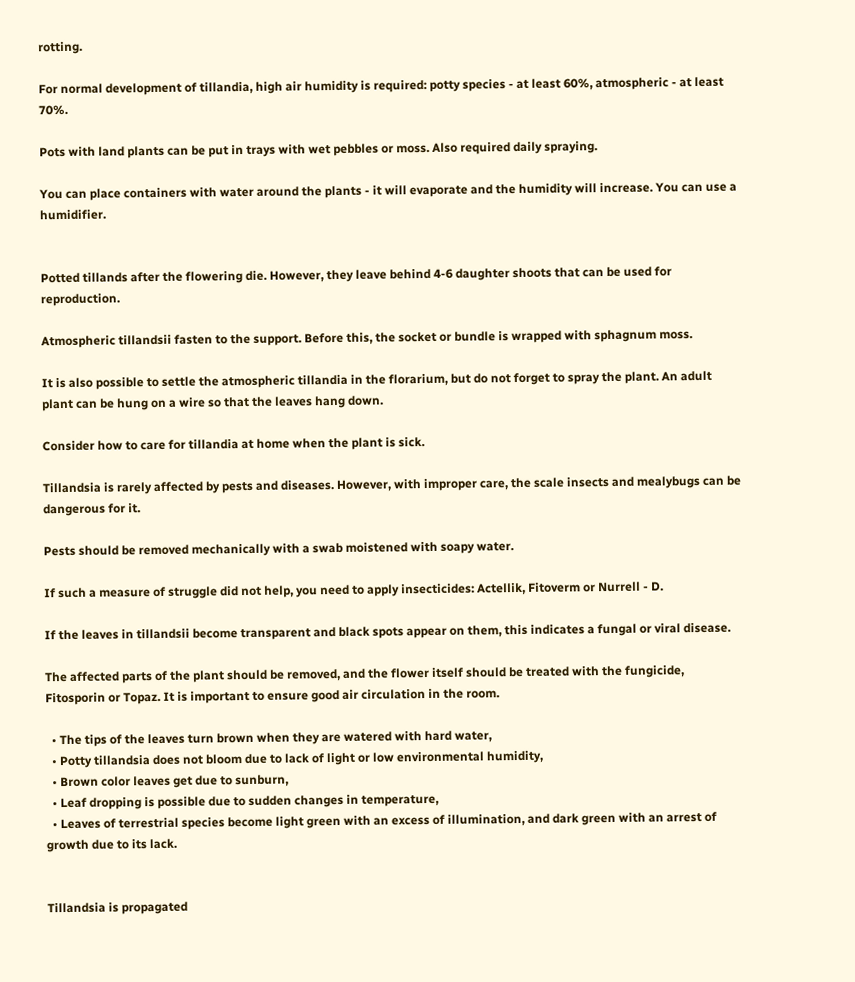rotting.

For normal development of tillandia, high air humidity is required: potty species - at least 60%, atmospheric - at least 70%.

Pots with land plants can be put in trays with wet pebbles or moss. Also required daily spraying.

You can place containers with water around the plants - it will evaporate and the humidity will increase. You can use a humidifier.


Potted tillands after the flowering die. However, they leave behind 4-6 daughter shoots that can be used for reproduction.

Atmospheric tillandsii fasten to the support. Before this, the socket or bundle is wrapped with sphagnum moss.

It is also possible to settle the atmospheric tillandia in the florarium, but do not forget to spray the plant. An adult plant can be hung on a wire so that the leaves hang down.

Consider how to care for tillandia at home when the plant is sick.

Tillandsia is rarely affected by pests and diseases. However, with improper care, the scale insects and mealybugs can be dangerous for it.

Pests should be removed mechanically with a swab moistened with soapy water.

If such a measure of struggle did not help, you need to apply insecticides: Actellik, Fitoverm or Nurrell - D.

If the leaves in tillandsii become transparent and black spots appear on them, this indicates a fungal or viral disease.

The affected parts of the plant should be removed, and the flower itself should be treated with the fungicide, Fitosporin or Topaz. It is important to ensure good air circulation in the room.

  • The tips of the leaves turn brown when they are watered with hard water,
  • Potty tillandsia does not bloom due to lack of light or low environmental humidity,
  • Brown color leaves get due to sunburn,
  • Leaf dropping is possible due to sudden changes in temperature,
  • Leaves of terrestrial species become light green with an excess of illumination, and dark green with an arrest of growth due to its lack.


Tillandsia is propagated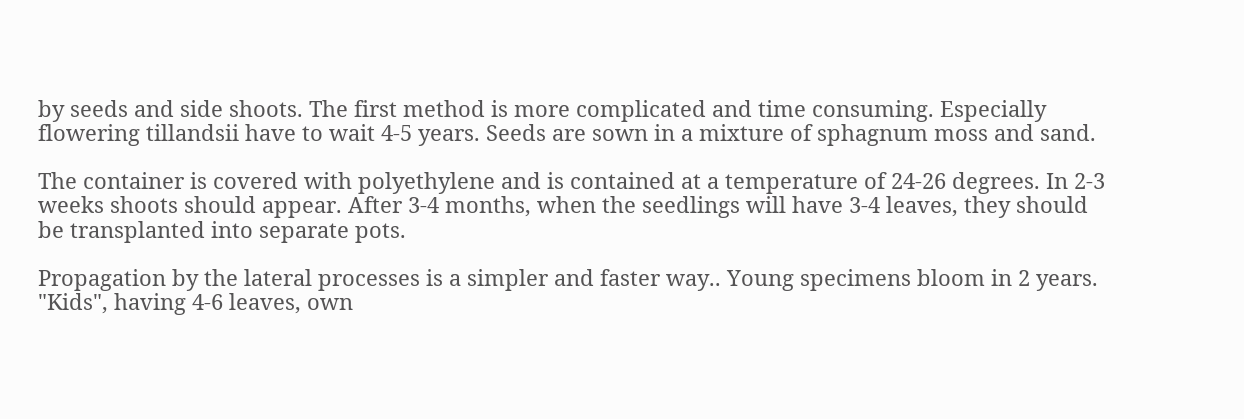by seeds and side shoots. The first method is more complicated and time consuming. Especially flowering tillandsii have to wait 4-5 years. Seeds are sown in a mixture of sphagnum moss and sand.

The container is covered with polyethylene and is contained at a temperature of 24-26 degrees. In 2-3 weeks shoots should appear. After 3-4 months, when the seedlings will have 3-4 leaves, they should be transplanted into separate pots.

Propagation by the lateral processes is a simpler and faster way.. Young specimens bloom in 2 years. "Kids", having 4-6 leaves, own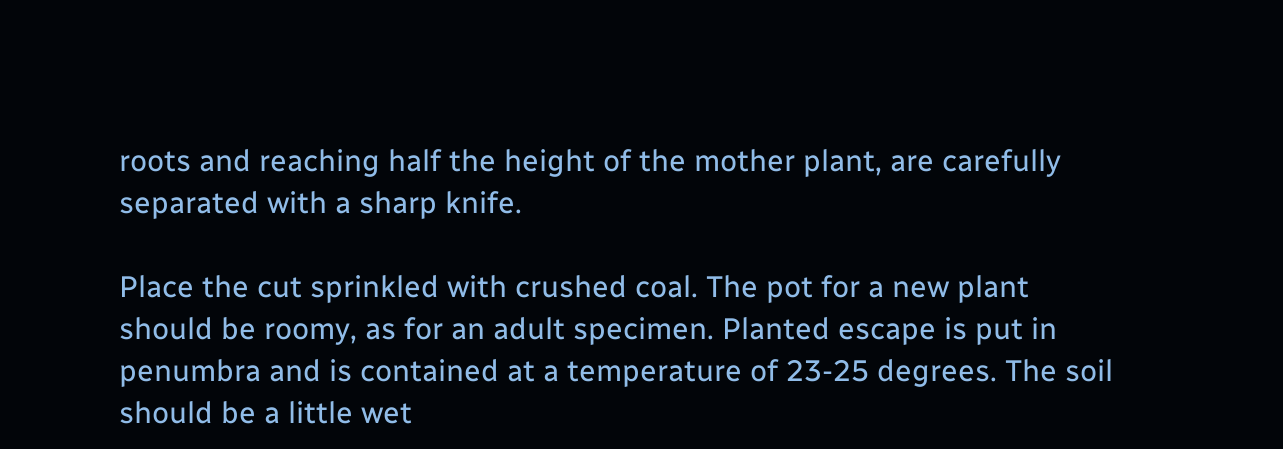roots and reaching half the height of the mother plant, are carefully separated with a sharp knife.

Place the cut sprinkled with crushed coal. The pot for a new plant should be roomy, as for an adult specimen. Planted escape is put in penumbra and is contained at a temperature of 23-25 degrees. The soil should be a little wet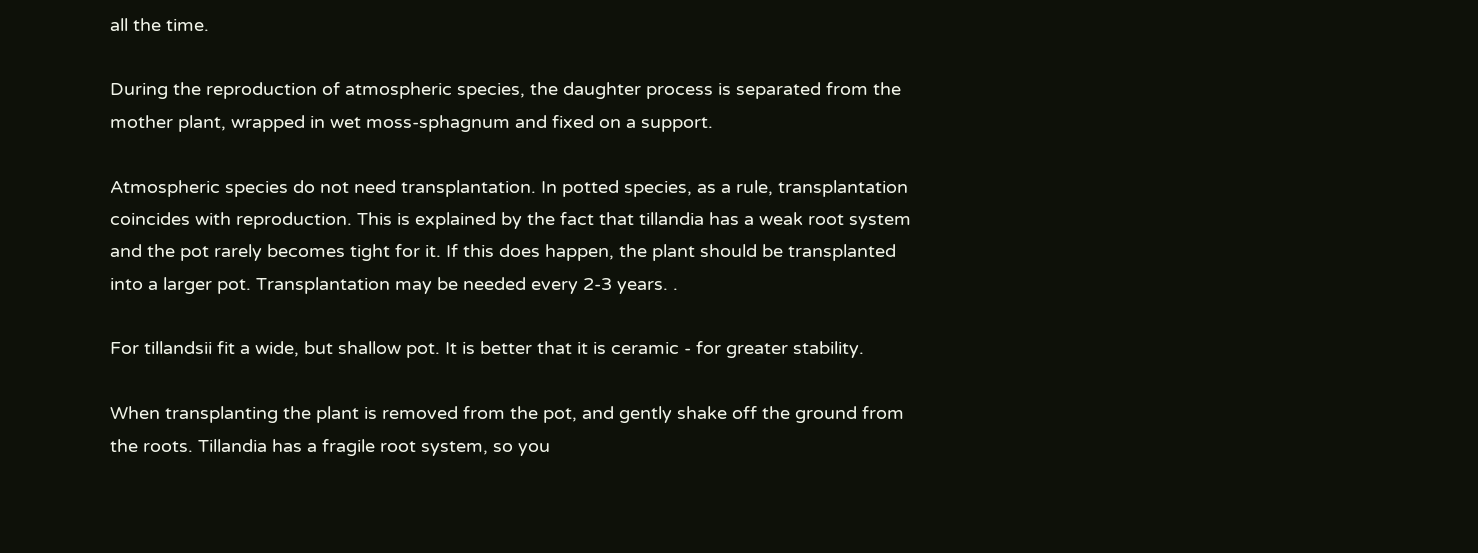all the time.

During the reproduction of atmospheric species, the daughter process is separated from the mother plant, wrapped in wet moss-sphagnum and fixed on a support.

Atmospheric species do not need transplantation. In potted species, as a rule, transplantation coincides with reproduction. This is explained by the fact that tillandia has a weak root system and the pot rarely becomes tight for it. If this does happen, the plant should be transplanted into a larger pot. Transplantation may be needed every 2-3 years. .

For tillandsii fit a wide, but shallow pot. It is better that it is ceramic - for greater stability.

When transplanting the plant is removed from the pot, and gently shake off the ground from the roots. Tillandia has a fragile root system, so you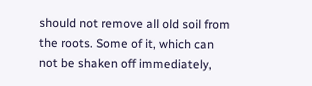should not remove all old soil from the roots. Some of it, which can not be shaken off immediately,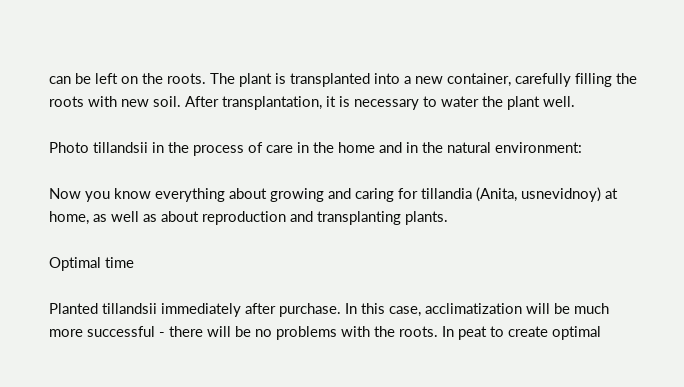can be left on the roots. The plant is transplanted into a new container, carefully filling the roots with new soil. After transplantation, it is necessary to water the plant well.

Photo tillandsii in the process of care in the home and in the natural environment:

Now you know everything about growing and caring for tillandia (Anita, usnevidnoy) at home, as well as about reproduction and transplanting plants.

Optimal time

Planted tillandsii immediately after purchase. In this case, acclimatization will be much more successful - there will be no problems with the roots. In peat to create optimal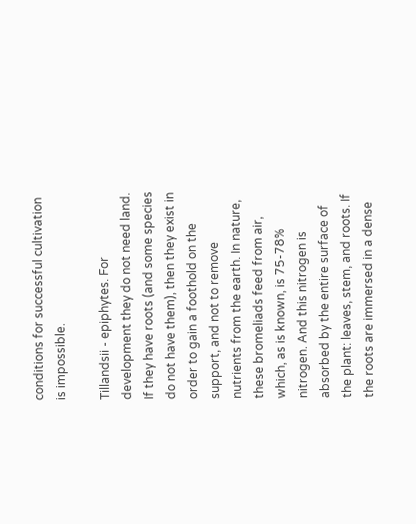conditions for successful cultivation is impossible.

Tillandsii - epiphytes. For development they do not need land. If they have roots (and some species do not have them), then they exist in order to gain a foothold on the support, and not to remove nutrients from the earth. In nature, these bromeliads feed from air, which, as is known, is 75-78% nitrogen. And this nitrogen is absorbed by the entire surface of the plant: leaves, stem, and roots. If the roots are immersed in a dense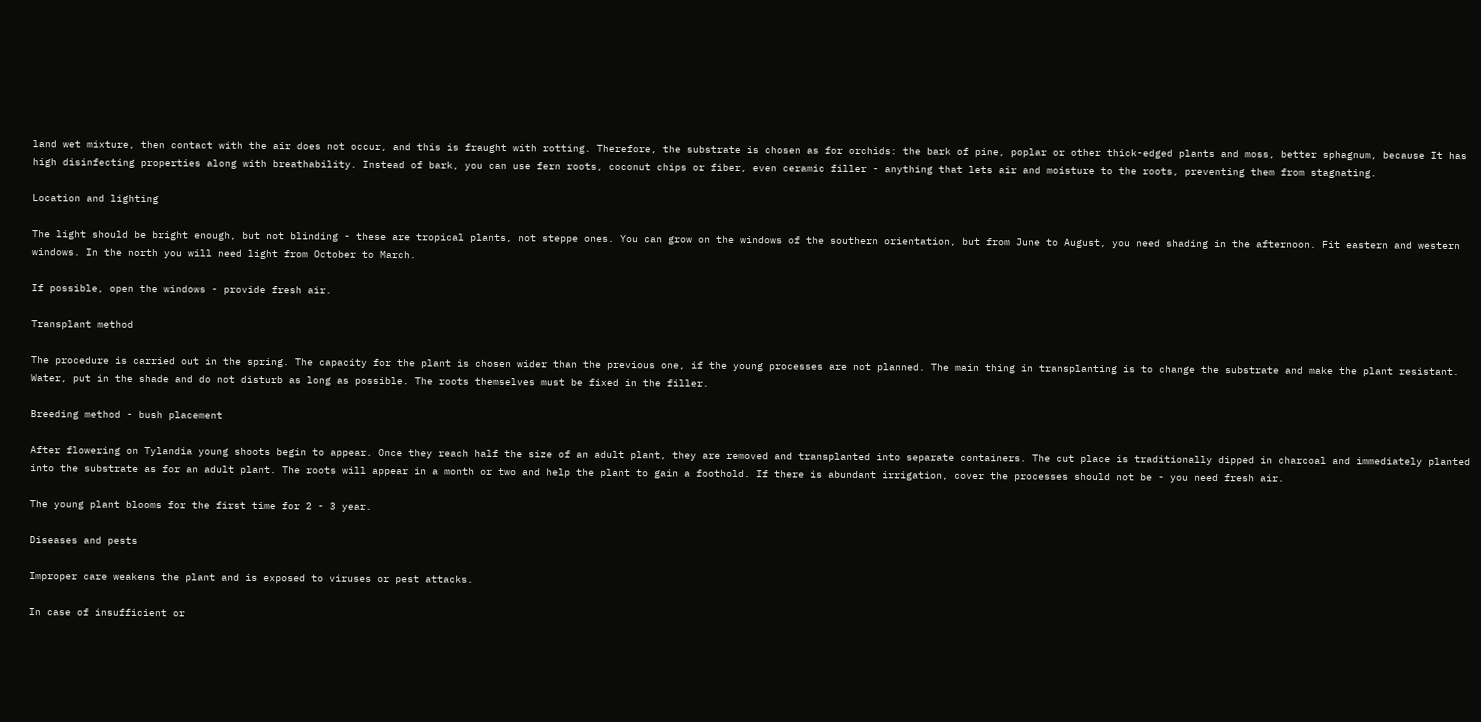land wet mixture, then contact with the air does not occur, and this is fraught with rotting. Therefore, the substrate is chosen as for orchids: the bark of pine, poplar or other thick-edged plants and moss, better sphagnum, because It has high disinfecting properties along with breathability. Instead of bark, you can use fern roots, coconut chips or fiber, even ceramic filler - anything that lets air and moisture to the roots, preventing them from stagnating.

Location and lighting

The light should be bright enough, but not blinding - these are tropical plants, not steppe ones. You can grow on the windows of the southern orientation, but from June to August, you need shading in the afternoon. Fit eastern and western windows. In the north you will need light from October to March.

If possible, open the windows - provide fresh air.

Transplant method

The procedure is carried out in the spring. The capacity for the plant is chosen wider than the previous one, if the young processes are not planned. The main thing in transplanting is to change the substrate and make the plant resistant. Water, put in the shade and do not disturb as long as possible. The roots themselves must be fixed in the filler.

Breeding method - bush placement

After flowering on Tylandia young shoots begin to appear. Once they reach half the size of an adult plant, they are removed and transplanted into separate containers. The cut place is traditionally dipped in charcoal and immediately planted into the substrate as for an adult plant. The roots will appear in a month or two and help the plant to gain a foothold. If there is abundant irrigation, cover the processes should not be - you need fresh air.

The young plant blooms for the first time for 2 - 3 year.

Diseases and pests

Improper care weakens the plant and is exposed to viruses or pest attacks.

In case of insufficient or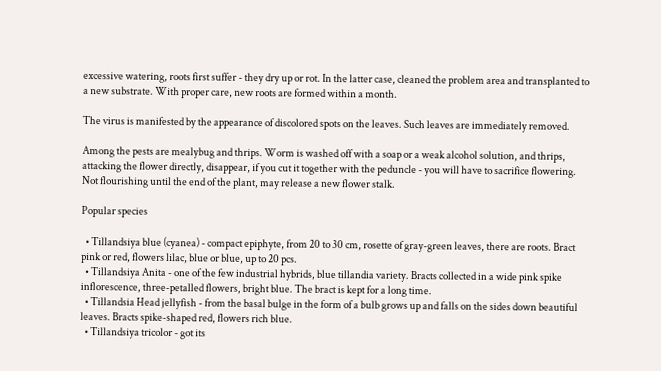excessive watering, roots first suffer - they dry up or rot. In the latter case, cleaned the problem area and transplanted to a new substrate. With proper care, new roots are formed within a month.

The virus is manifested by the appearance of discolored spots on the leaves. Such leaves are immediately removed.

Among the pests are mealybug and thrips. Worm is washed off with a soap or a weak alcohol solution, and thrips, attacking the flower directly, disappear, if you cut it together with the peduncle - you will have to sacrifice flowering. Not flourishing until the end of the plant, may release a new flower stalk.

Popular species

  • Tillandsiya blue (cyanea) - compact epiphyte, from 20 to 30 cm, rosette of gray-green leaves, there are roots. Bract pink or red, flowers lilac, blue or blue, up to 20 pcs.
  • Tillandsiya Anita - one of the few industrial hybrids, blue tillandia variety. Bracts collected in a wide pink spike inflorescence, three-petalled flowers, bright blue. The bract is kept for a long time.
  • Tillandsia Head jellyfish - from the basal bulge in the form of a bulb grows up and falls on the sides down beautiful leaves. Bracts spike-shaped red, flowers rich blue.
  • Tillandsiya tricolor - got its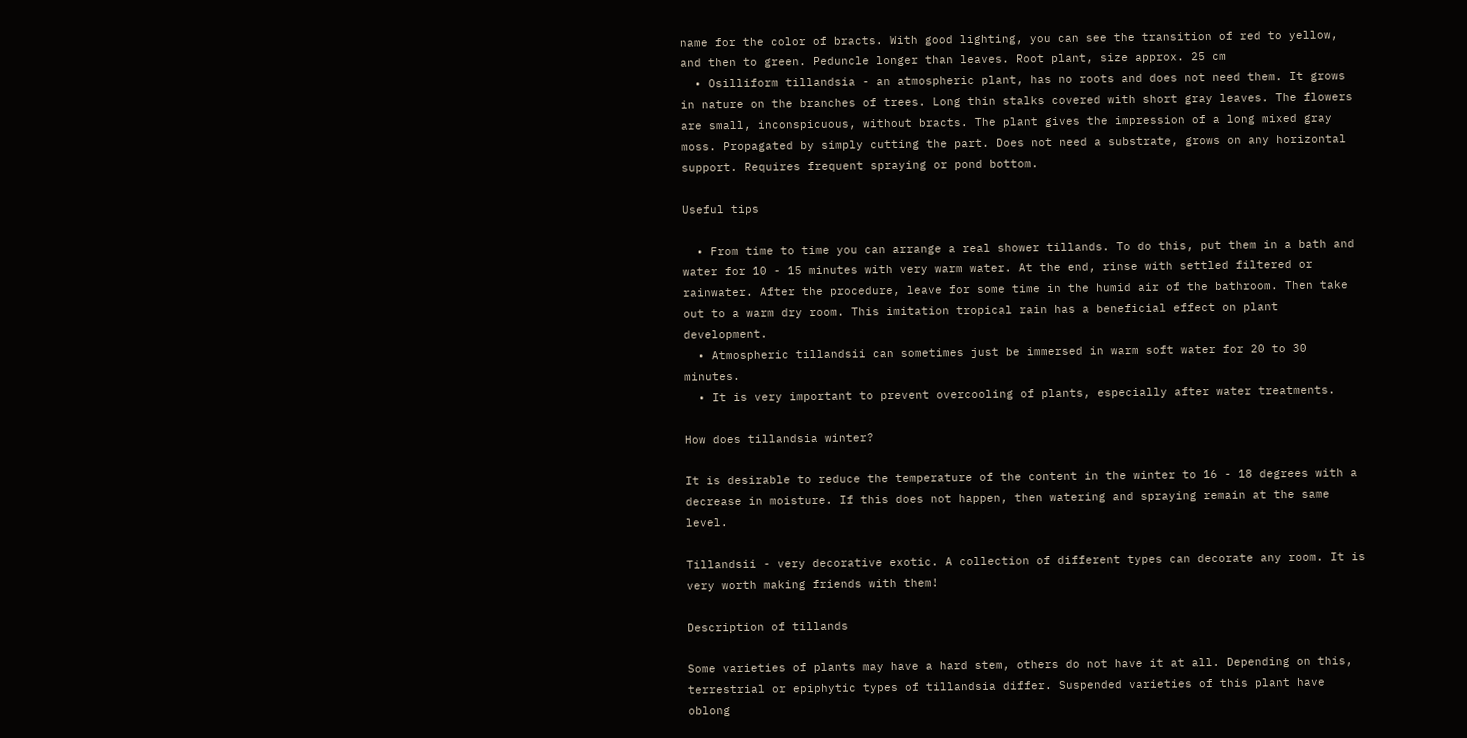name for the color of bracts. With good lighting, you can see the transition of red to yellow, and then to green. Peduncle longer than leaves. Root plant, size approx. 25 cm
  • Osilliform tillandsia - an atmospheric plant, has no roots and does not need them. It grows in nature on the branches of trees. Long thin stalks covered with short gray leaves. The flowers are small, inconspicuous, without bracts. The plant gives the impression of a long mixed gray moss. Propagated by simply cutting the part. Does not need a substrate, grows on any horizontal support. Requires frequent spraying or pond bottom.

Useful tips

  • From time to time you can arrange a real shower tillands. To do this, put them in a bath and water for 10 - 15 minutes with very warm water. At the end, rinse with settled filtered or rainwater. After the procedure, leave for some time in the humid air of the bathroom. Then take out to a warm dry room. This imitation tropical rain has a beneficial effect on plant development.
  • Atmospheric tillandsii can sometimes just be immersed in warm soft water for 20 to 30 minutes.
  • It is very important to prevent overcooling of plants, especially after water treatments.

How does tillandsia winter?

It is desirable to reduce the temperature of the content in the winter to 16 - 18 degrees with a decrease in moisture. If this does not happen, then watering and spraying remain at the same level.

Tillandsii - very decorative exotic. A collection of different types can decorate any room. It is very worth making friends with them!

Description of tillands

Some varieties of plants may have a hard stem, others do not have it at all. Depending on this, terrestrial or epiphytic types of tillandsia differ. Suspended varieties of this plant have oblong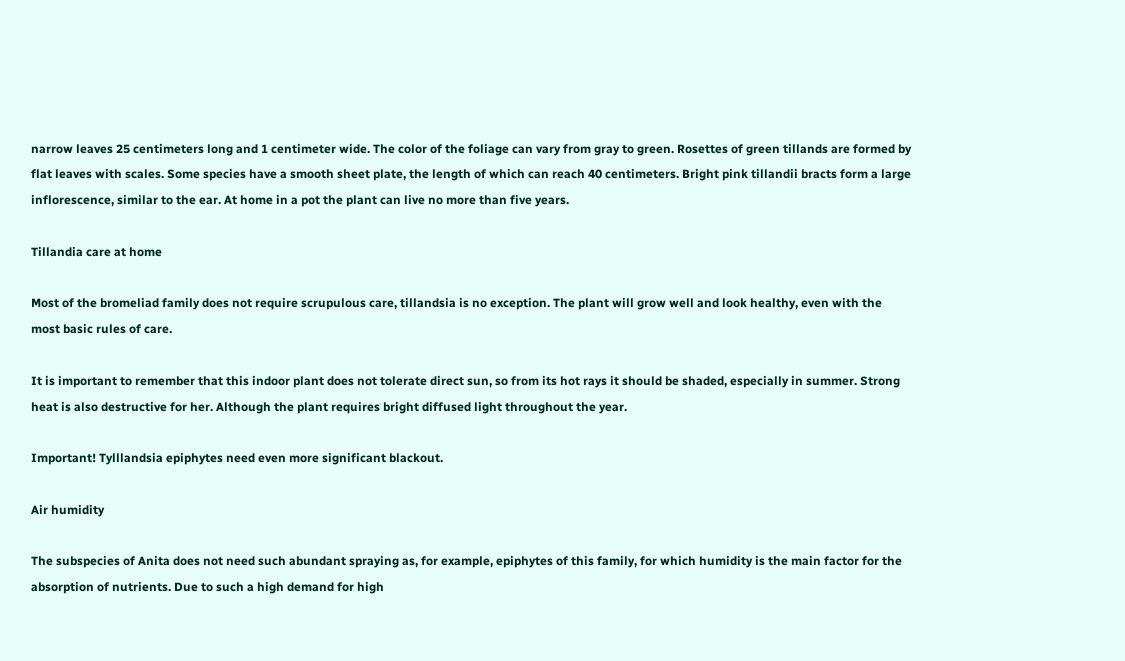narrow leaves 25 centimeters long and 1 centimeter wide. The color of the foliage can vary from gray to green. Rosettes of green tillands are formed by flat leaves with scales. Some species have a smooth sheet plate, the length of which can reach 40 centimeters. Bright pink tillandii bracts form a large inflorescence, similar to the ear. At home in a pot the plant can live no more than five years.

Tillandia care at home

Most of the bromeliad family does not require scrupulous care, tillandsia is no exception. The plant will grow well and look healthy, even with the most basic rules of care.

It is important to remember that this indoor plant does not tolerate direct sun, so from its hot rays it should be shaded, especially in summer. Strong heat is also destructive for her. Although the plant requires bright diffused light throughout the year.

Important! Tylllandsia epiphytes need even more significant blackout.

Air humidity

The subspecies of Anita does not need such abundant spraying as, for example, epiphytes of this family, for which humidity is the main factor for the absorption of nutrients. Due to such a high demand for high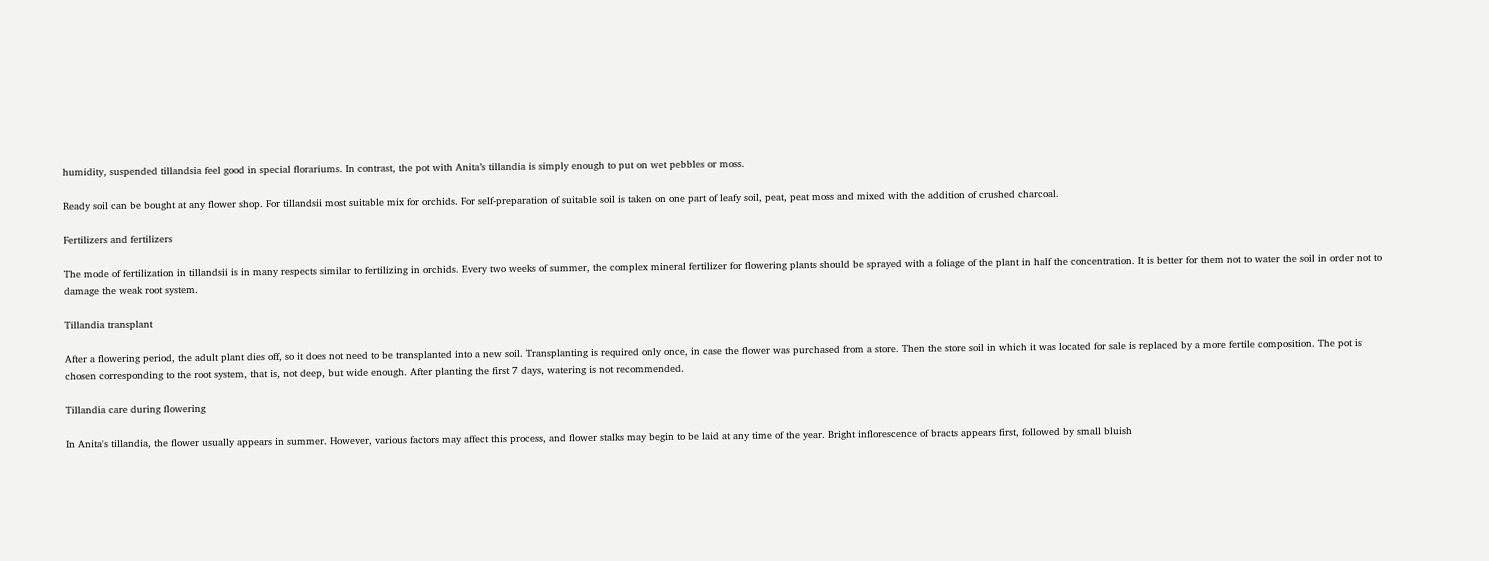humidity, suspended tillandsia feel good in special florariums. In contrast, the pot with Anita’s tillandia is simply enough to put on wet pebbles or moss.

Ready soil can be bought at any flower shop. For tillandsii most suitable mix for orchids. For self-preparation of suitable soil is taken on one part of leafy soil, peat, peat moss and mixed with the addition of crushed charcoal.

Fertilizers and fertilizers

The mode of fertilization in tillandsii is in many respects similar to fertilizing in orchids. Every two weeks of summer, the complex mineral fertilizer for flowering plants should be sprayed with a foliage of the plant in half the concentration. It is better for them not to water the soil in order not to damage the weak root system.

Tillandia transplant

After a flowering period, the adult plant dies off, so it does not need to be transplanted into a new soil. Transplanting is required only once, in case the flower was purchased from a store. Then the store soil in which it was located for sale is replaced by a more fertile composition. The pot is chosen corresponding to the root system, that is, not deep, but wide enough. After planting the first 7 days, watering is not recommended.

Tillandia care during flowering

In Anita's tillandia, the flower usually appears in summer. However, various factors may affect this process, and flower stalks may begin to be laid at any time of the year. Bright inflorescence of bracts appears first, followed by small bluish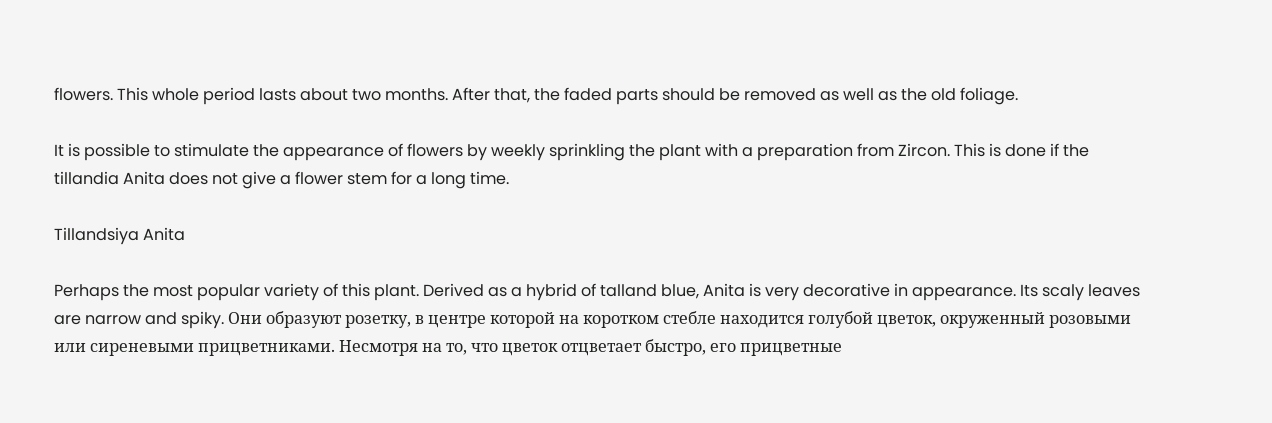flowers. This whole period lasts about two months. After that, the faded parts should be removed as well as the old foliage.

It is possible to stimulate the appearance of flowers by weekly sprinkling the plant with a preparation from Zircon. This is done if the tillandia Anita does not give a flower stem for a long time.

Tillandsiya Anita

Perhaps the most popular variety of this plant. Derived as a hybrid of talland blue, Anita is very decorative in appearance. Its scaly leaves are narrow and spiky. Они образуют розетку, в центре которой на коротком стебле находится голубой цветок, окруженный розовыми или сиреневыми прицветниками. Несмотря на то, что цветок отцветает быстро, его прицветные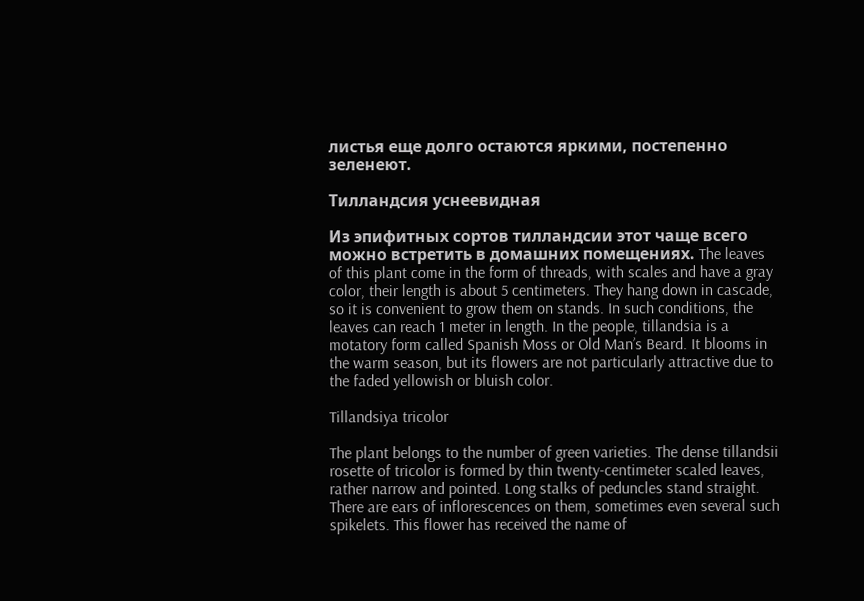листья еще долго остаются яркими, постепенно зеленеют.

Тилландсия уснеевидная

Из эпифитных сортов тилландсии этот чаще всего можно встретить в домашних помещениях. The leaves of this plant come in the form of threads, with scales and have a gray color, their length is about 5 centimeters. They hang down in cascade, so it is convenient to grow them on stands. In such conditions, the leaves can reach 1 meter in length. In the people, tillandsia is a motatory form called Spanish Moss or Old Man’s Beard. It blooms in the warm season, but its flowers are not particularly attractive due to the faded yellowish or bluish color.

Tillandsiya tricolor

The plant belongs to the number of green varieties. The dense tillandsii rosette of tricolor is formed by thin twenty-centimeter scaled leaves, rather narrow and pointed. Long stalks of peduncles stand straight. There are ears of inflorescences on them, sometimes even several such spikelets. This flower has received the name of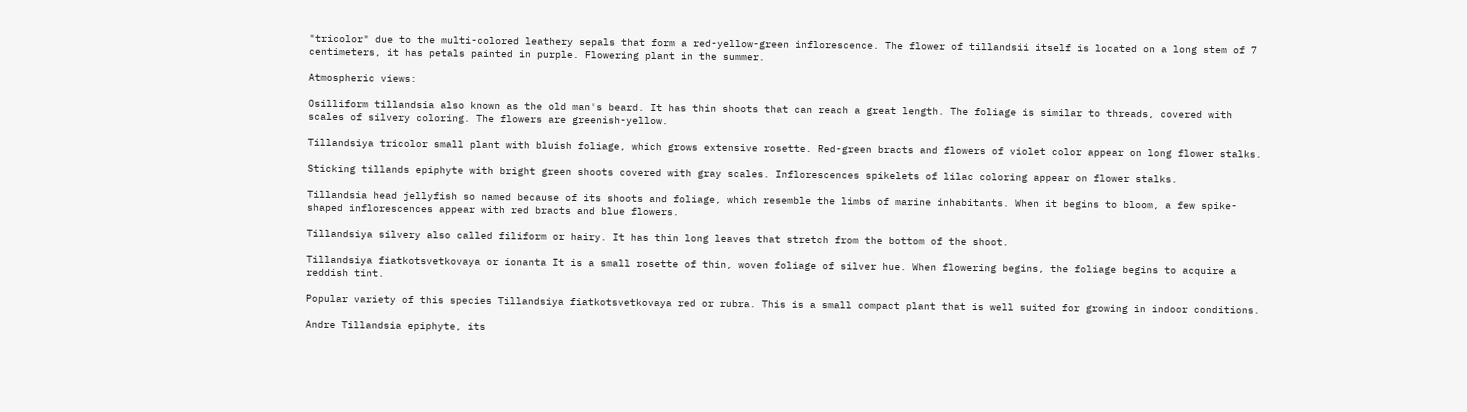"tricolor" due to the multi-colored leathery sepals that form a red-yellow-green inflorescence. The flower of tillandsii itself is located on a long stem of 7 centimeters, it has petals painted in purple. Flowering plant in the summer.

Atmospheric views:

Osilliform tillandsia also known as the old man's beard. It has thin shoots that can reach a great length. The foliage is similar to threads, covered with scales of silvery coloring. The flowers are greenish-yellow.

Tillandsiya tricolor small plant with bluish foliage, which grows extensive rosette. Red-green bracts and flowers of violet color appear on long flower stalks.

Sticking tillands epiphyte with bright green shoots covered with gray scales. Inflorescences spikelets of lilac coloring appear on flower stalks.

Tillandsia head jellyfish so named because of its shoots and foliage, which resemble the limbs of marine inhabitants. When it begins to bloom, a few spike-shaped inflorescences appear with red bracts and blue flowers.

Tillandsiya silvery also called filiform or hairy. It has thin long leaves that stretch from the bottom of the shoot.

Tillandsiya fiatkotsvetkovaya or ionanta It is a small rosette of thin, woven foliage of silver hue. When flowering begins, the foliage begins to acquire a reddish tint.

Popular variety of this species Tillandsiya fiatkotsvetkovaya red or rubra. This is a small compact plant that is well suited for growing in indoor conditions.

Andre Tillandsia epiphyte, its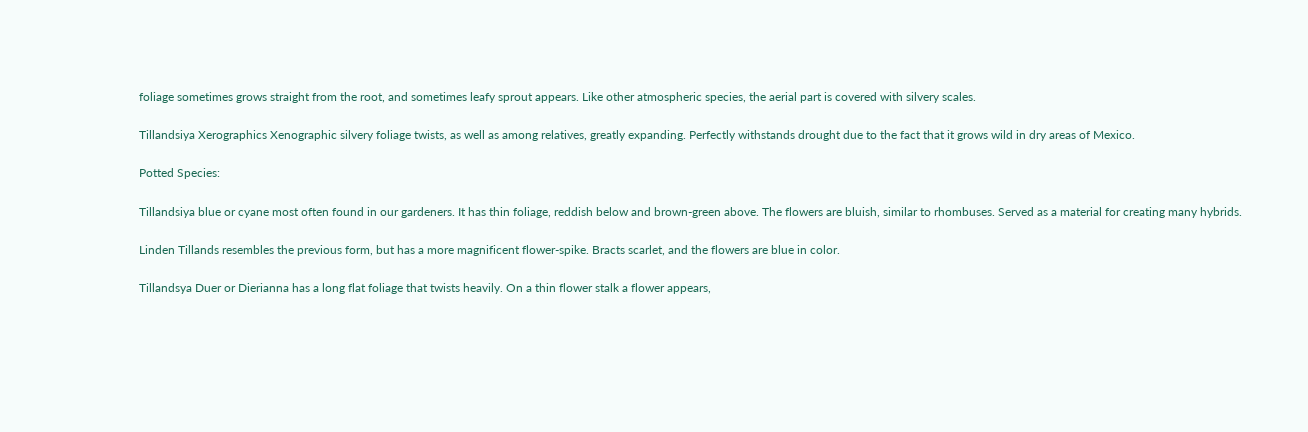foliage sometimes grows straight from the root, and sometimes leafy sprout appears. Like other atmospheric species, the aerial part is covered with silvery scales.

Tillandsiya Xerographics Xenographic silvery foliage twists, as well as among relatives, greatly expanding. Perfectly withstands drought due to the fact that it grows wild in dry areas of Mexico.

Potted Species:

Tillandsiya blue or cyane most often found in our gardeners. It has thin foliage, reddish below and brown-green above. The flowers are bluish, similar to rhombuses. Served as a material for creating many hybrids.

Linden Tillands resembles the previous form, but has a more magnificent flower-spike. Bracts scarlet, and the flowers are blue in color.

Tillandsya Duer or Dierianna has a long flat foliage that twists heavily. On a thin flower stalk a flower appears,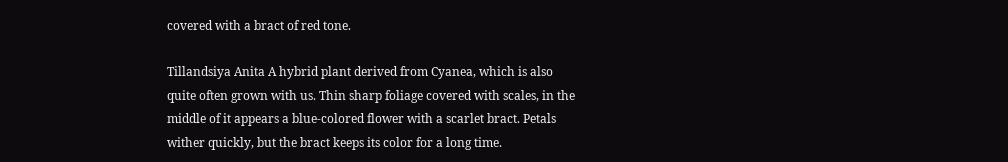covered with a bract of red tone.

Tillandsiya Anita A hybrid plant derived from Cyanea, which is also quite often grown with us. Thin sharp foliage covered with scales, in the middle of it appears a blue-colored flower with a scarlet bract. Petals wither quickly, but the bract keeps its color for a long time.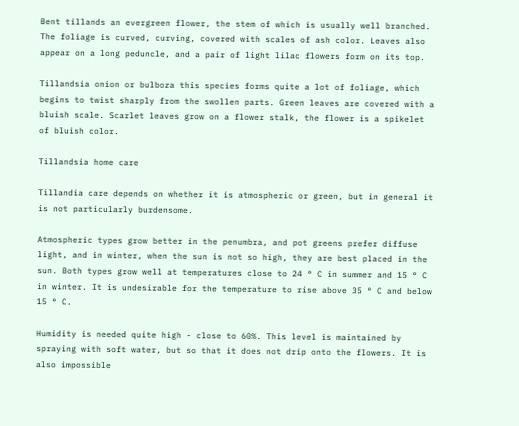Bent tillands an evergreen flower, the stem of which is usually well branched. The foliage is curved, curving, covered with scales of ash color. Leaves also appear on a long peduncle, and a pair of light lilac flowers form on its top.

Tillandsia onion or bulboza this species forms quite a lot of foliage, which begins to twist sharply from the swollen parts. Green leaves are covered with a bluish scale. Scarlet leaves grow on a flower stalk, the flower is a spikelet of bluish color.

Tillandsia home care

Tillandia care depends on whether it is atmospheric or green, but in general it is not particularly burdensome.

Atmospheric types grow better in the penumbra, and pot greens prefer diffuse light, and in winter, when the sun is not so high, they are best placed in the sun. Both types grow well at temperatures close to 24 ° C in summer and 15 ° C in winter. It is undesirable for the temperature to rise above 35 ° C and below 15 ° C.

Humidity is needed quite high - close to 60%. This level is maintained by spraying with soft water, but so that it does not drip onto the flowers. It is also impossible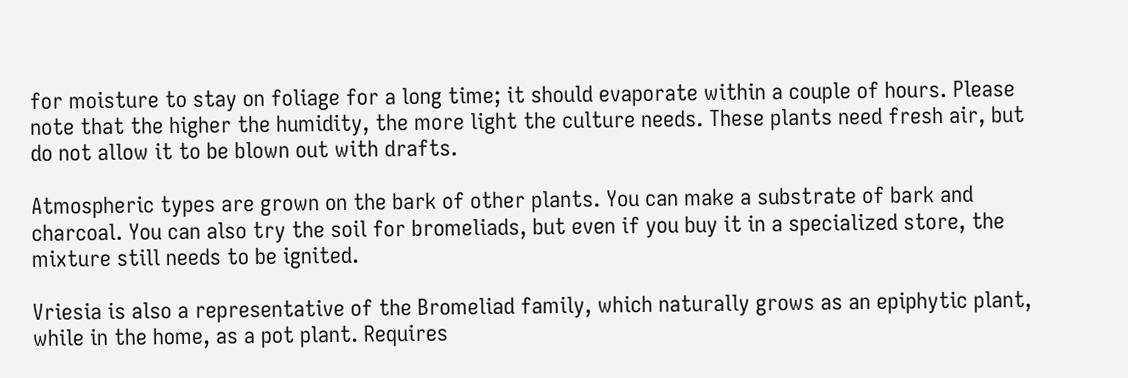for moisture to stay on foliage for a long time; it should evaporate within a couple of hours. Please note that the higher the humidity, the more light the culture needs. These plants need fresh air, but do not allow it to be blown out with drafts.

Atmospheric types are grown on the bark of other plants. You can make a substrate of bark and charcoal. You can also try the soil for bromeliads, but even if you buy it in a specialized store, the mixture still needs to be ignited.

Vriesia is also a representative of the Bromeliad family, which naturally grows as an epiphytic plant, while in the home, as a pot plant. Requires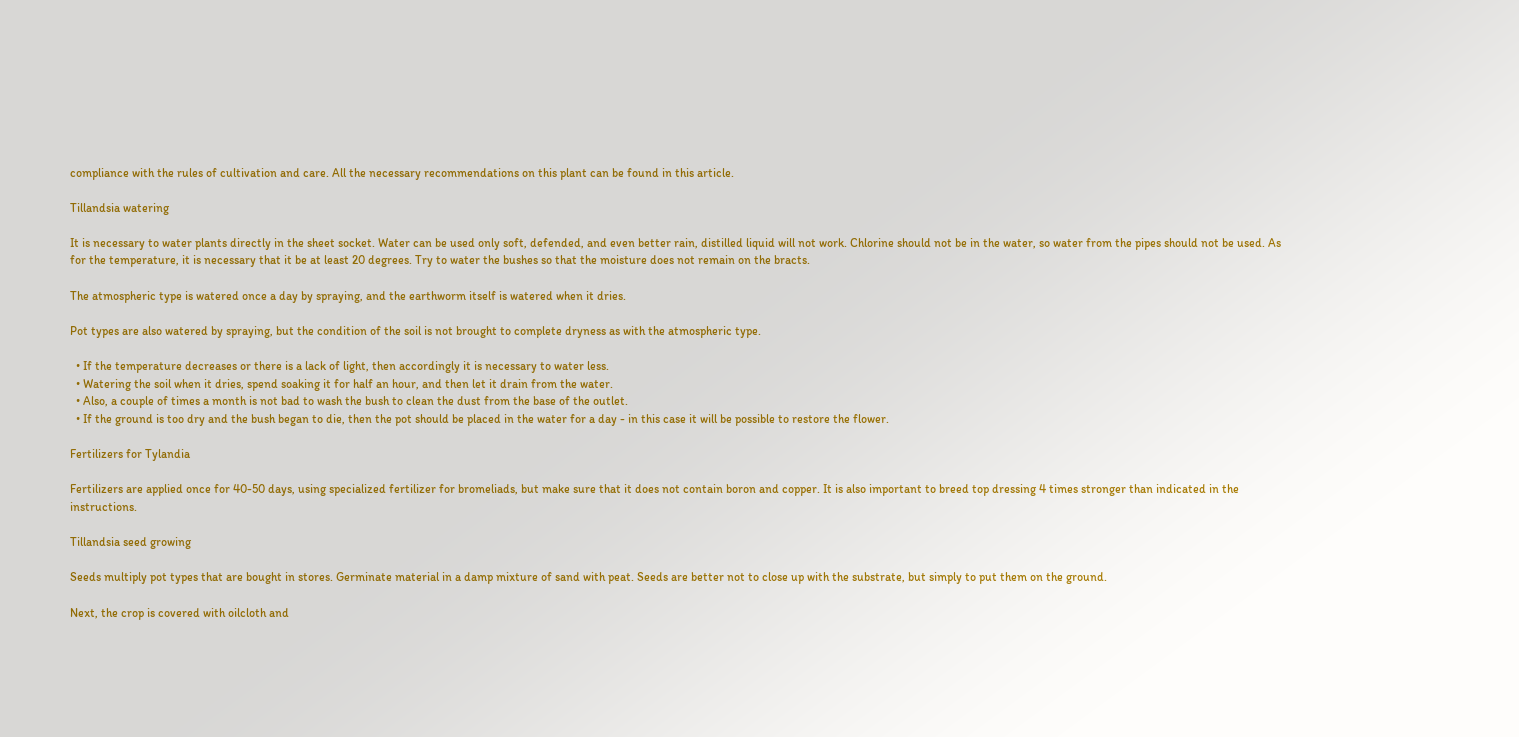compliance with the rules of cultivation and care. All the necessary recommendations on this plant can be found in this article.

Tillandsia watering

It is necessary to water plants directly in the sheet socket. Water can be used only soft, defended, and even better rain, distilled liquid will not work. Chlorine should not be in the water, so water from the pipes should not be used. As for the temperature, it is necessary that it be at least 20 degrees. Try to water the bushes so that the moisture does not remain on the bracts.

The atmospheric type is watered once a day by spraying, and the earthworm itself is watered when it dries.

Pot types are also watered by spraying, but the condition of the soil is not brought to complete dryness as with the atmospheric type.

  • If the temperature decreases or there is a lack of light, then accordingly it is necessary to water less.
  • Watering the soil when it dries, spend soaking it for half an hour, and then let it drain from the water.
  • Also, a couple of times a month is not bad to wash the bush to clean the dust from the base of the outlet.
  • If the ground is too dry and the bush began to die, then the pot should be placed in the water for a day - in this case it will be possible to restore the flower.

Fertilizers for Tylandia

Fertilizers are applied once for 40-50 days, using specialized fertilizer for bromeliads, but make sure that it does not contain boron and copper. It is also important to breed top dressing 4 times stronger than indicated in the instructions.

Tillandsia seed growing

Seeds multiply pot types that are bought in stores. Germinate material in a damp mixture of sand with peat. Seeds are better not to close up with the substrate, but simply to put them on the ground.

Next, the crop is covered with oilcloth and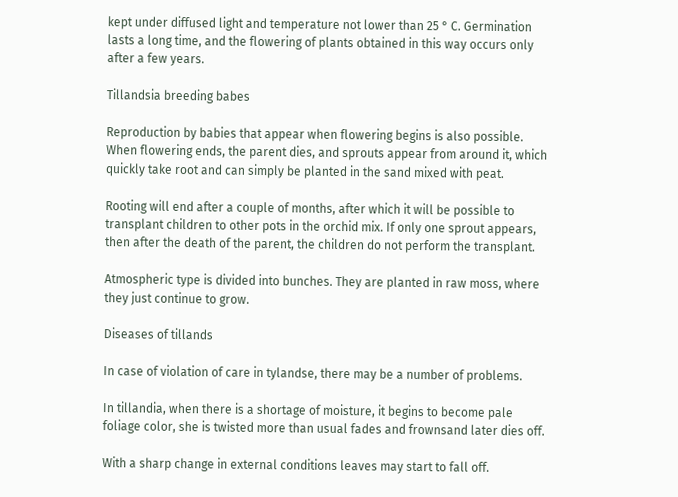kept under diffused light and temperature not lower than 25 ° C. Germination lasts a long time, and the flowering of plants obtained in this way occurs only after a few years.

Tillandsia breeding babes

Reproduction by babies that appear when flowering begins is also possible. When flowering ends, the parent dies, and sprouts appear from around it, which quickly take root and can simply be planted in the sand mixed with peat.

Rooting will end after a couple of months, after which it will be possible to transplant children to other pots in the orchid mix. If only one sprout appears, then after the death of the parent, the children do not perform the transplant.

Atmospheric type is divided into bunches. They are planted in raw moss, where they just continue to grow.

Diseases of tillands

In case of violation of care in tylandse, there may be a number of problems.

In tillandia, when there is a shortage of moisture, it begins to become pale foliage color, she is twisted more than usual fades and frownsand later dies off.

With a sharp change in external conditions leaves may start to fall off.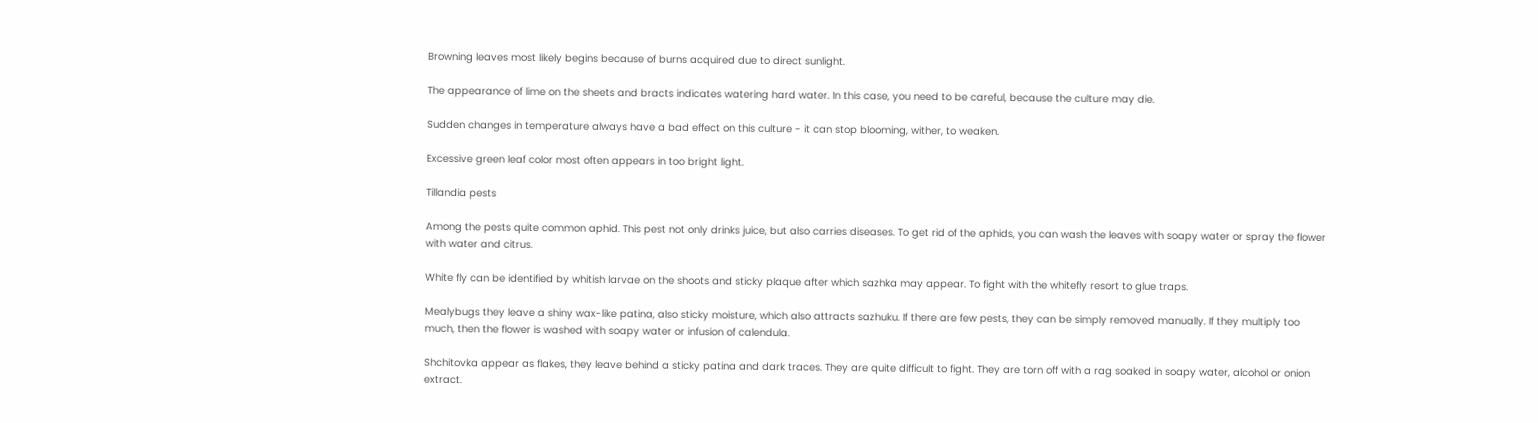Browning leaves most likely begins because of burns acquired due to direct sunlight.

The appearance of lime on the sheets and bracts indicates watering hard water. In this case, you need to be careful, because the culture may die.

Sudden changes in temperature always have a bad effect on this culture - it can stop blooming, wither, to weaken.

Excessive green leaf color most often appears in too bright light.

Tillandia pests

Among the pests quite common aphid. This pest not only drinks juice, but also carries diseases. To get rid of the aphids, you can wash the leaves with soapy water or spray the flower with water and citrus.

White fly can be identified by whitish larvae on the shoots and sticky plaque after which sazhka may appear. To fight with the whitefly resort to glue traps.

Mealybugs they leave a shiny wax-like patina, also sticky moisture, which also attracts sazhuku. If there are few pests, they can be simply removed manually. If they multiply too much, then the flower is washed with soapy water or infusion of calendula.

Shchitovka appear as flakes, they leave behind a sticky patina and dark traces. They are quite difficult to fight. They are torn off with a rag soaked in soapy water, alcohol or onion extract.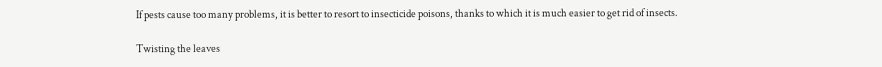If pests cause too many problems, it is better to resort to insecticide poisons, thanks to which it is much easier to get rid of insects.

Twisting the leaves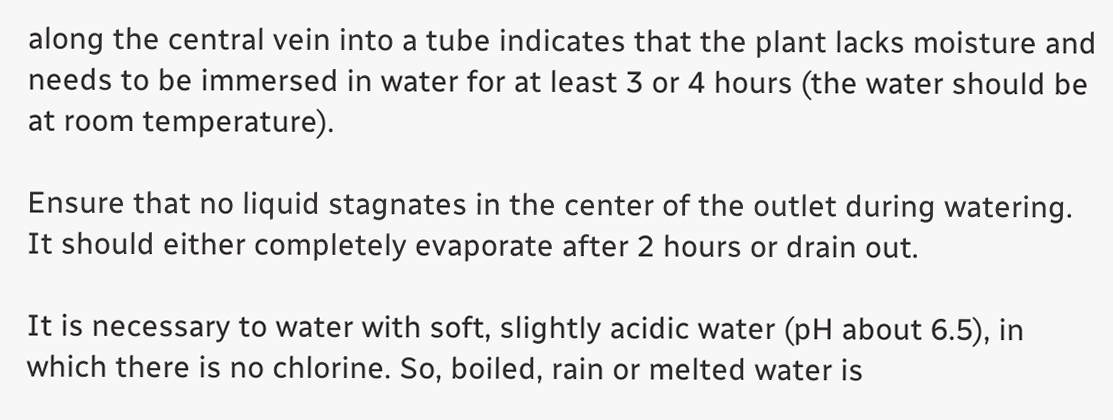along the central vein into a tube indicates that the plant lacks moisture and needs to be immersed in water for at least 3 or 4 hours (the water should be at room temperature).

Ensure that no liquid stagnates in the center of the outlet during watering. It should either completely evaporate after 2 hours or drain out.

It is necessary to water with soft, slightly acidic water (pH about 6.5), in which there is no chlorine. So, boiled, rain or melted water is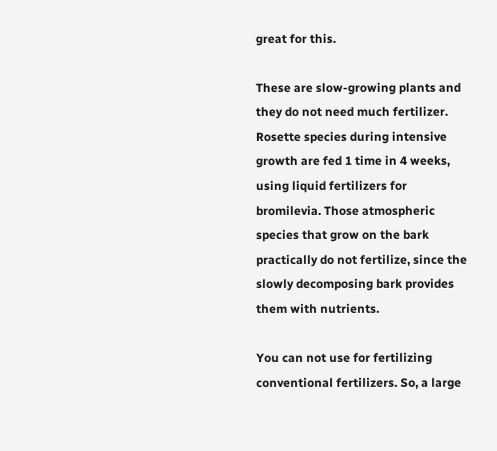great for this.

These are slow-growing plants and they do not need much fertilizer. Rosette species during intensive growth are fed 1 time in 4 weeks, using liquid fertilizers for bromilevia. Those atmospheric species that grow on the bark practically do not fertilize, since the slowly decomposing bark provides them with nutrients.

You can not use for fertilizing conventional fertilizers. So, a large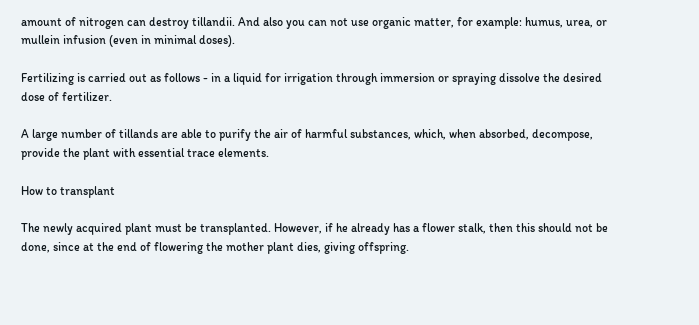amount of nitrogen can destroy tillandii. And also you can not use organic matter, for example: humus, urea, or mullein infusion (even in minimal doses).

Fertilizing is carried out as follows - in a liquid for irrigation through immersion or spraying dissolve the desired dose of fertilizer.

A large number of tillands are able to purify the air of harmful substances, which, when absorbed, decompose, provide the plant with essential trace elements.

How to transplant

The newly acquired plant must be transplanted. However, if he already has a flower stalk, then this should not be done, since at the end of flowering the mother plant dies, giving offspring.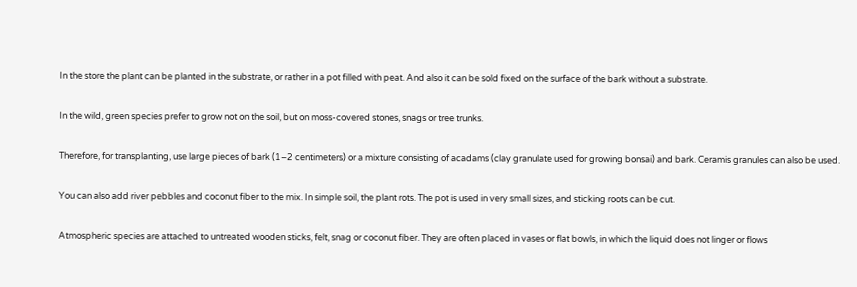In the store the plant can be planted in the substrate, or rather in a pot filled with peat. And also it can be sold fixed on the surface of the bark without a substrate.

In the wild, green species prefer to grow not on the soil, but on moss-covered stones, snags or tree trunks.

Therefore, for transplanting, use large pieces of bark (1–2 centimeters) or a mixture consisting of acadams (clay granulate used for growing bonsai) and bark. Ceramis granules can also be used.

You can also add river pebbles and coconut fiber to the mix. In simple soil, the plant rots. The pot is used in very small sizes, and sticking roots can be cut.

Atmospheric species are attached to untreated wooden sticks, felt, snag or coconut fiber. They are often placed in vases or flat bowls, in which the liquid does not linger or flows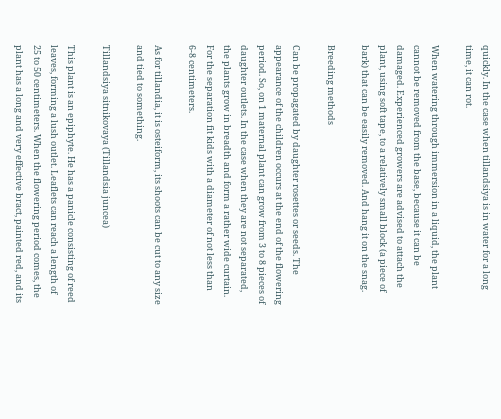quickly. In the case when tillandsiya is in water for a long time, it can rot.

When watering through immersion in a liquid, the plant cannot be removed from the base, because it can be damaged. Experienced growers are advised to attach the plant, using soft tape, to a relatively small block (a piece of bark) that can be easily removed. And hang it on the snag.

Breeding methods

Can be propagated by daughter rosettes or seeds. The appearance of the children occurs at the end of the flowering period. So, on 1 maternal plant can grow from 3 to 8 pieces of daughter outlets. In the case when they are not separated, the plants grow in breadth and form a rather wide curtain. For the separation fit kids with a diameter of not less than 6-8 centimeters.

As for tillandia, it is osteiform, its shoots can be cut to any size and tied to something.

Tillandsiya sitnikovaya (Tillandsia juncea)

This plant is an epiphyte. He has a panicle consisting of reed leaves, forming a lush outlet. Leaflets can reach a length of 25 to 50 centimeters. When the flowering period comes, the plant has a long and very effective bract, painted red, and its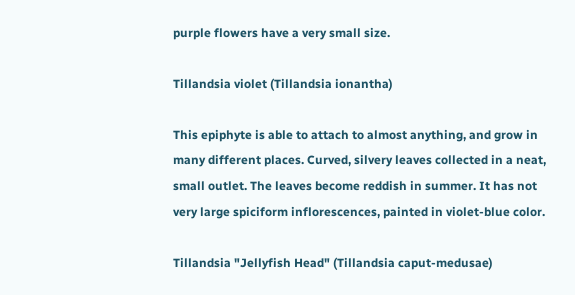purple flowers have a very small size.

Tillandsia violet (Tillandsia ionantha)

This epiphyte is able to attach to almost anything, and grow in many different places. Curved, silvery leaves collected in a neat, small outlet. The leaves become reddish in summer. It has not very large spiciform inflorescences, painted in violet-blue color.

Tillandsia "Jellyfish Head" (Tillandsia caput-medusae)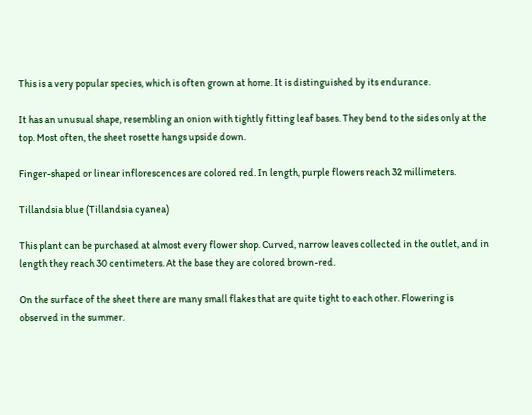This is a very popular species, which is often grown at home. It is distinguished by its endurance.

It has an unusual shape, resembling an onion with tightly fitting leaf bases. They bend to the sides only at the top. Most often, the sheet rosette hangs upside down.

Finger-shaped or linear inflorescences are colored red. In length, purple flowers reach 32 millimeters.

Tillandsia blue (Tillandsia cyanea)

This plant can be purchased at almost every flower shop. Curved, narrow leaves collected in the outlet, and in length they reach 30 centimeters. At the base they are colored brown-red.

On the surface of the sheet there are many small flakes that are quite tight to each other. Flowering is observed in the summer.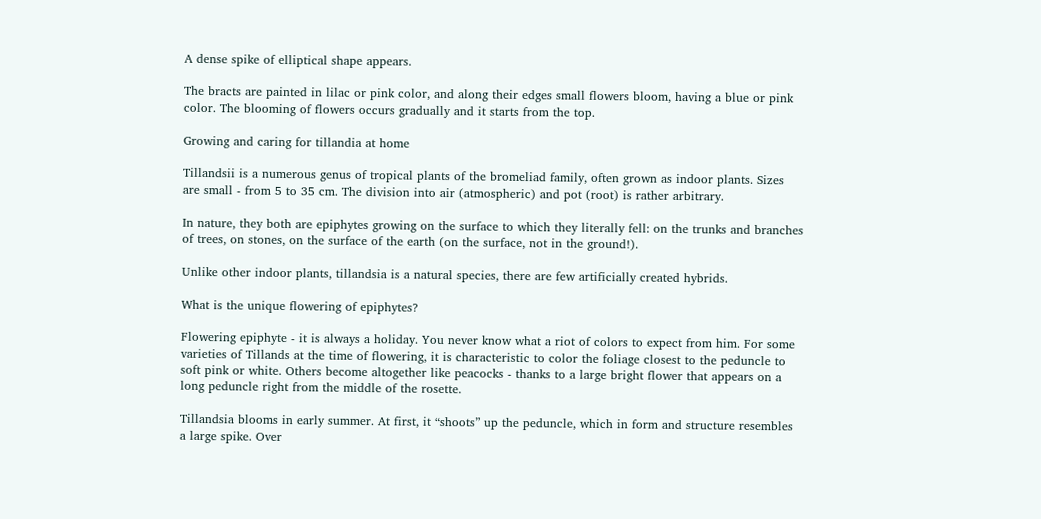A dense spike of elliptical shape appears.

The bracts are painted in lilac or pink color, and along their edges small flowers bloom, having a blue or pink color. The blooming of flowers occurs gradually and it starts from the top.

Growing and caring for tillandia at home

Tillandsii is a numerous genus of tropical plants of the bromeliad family, often grown as indoor plants. Sizes are small - from 5 to 35 cm. The division into air (atmospheric) and pot (root) is rather arbitrary.

In nature, they both are epiphytes growing on the surface to which they literally fell: on the trunks and branches of trees, on stones, on the surface of the earth (on the surface, not in the ground!).

Unlike other indoor plants, tillandsia is a natural species, there are few artificially created hybrids.

What is the unique flowering of epiphytes?

Flowering epiphyte - it is always a holiday. You never know what a riot of colors to expect from him. For some varieties of Tillands at the time of flowering, it is characteristic to color the foliage closest to the peduncle to soft pink or white. Others become altogether like peacocks - thanks to a large bright flower that appears on a long peduncle right from the middle of the rosette.

Tillandsia blooms in early summer. At first, it “shoots” up the peduncle, which in form and structure resembles a large spike. Over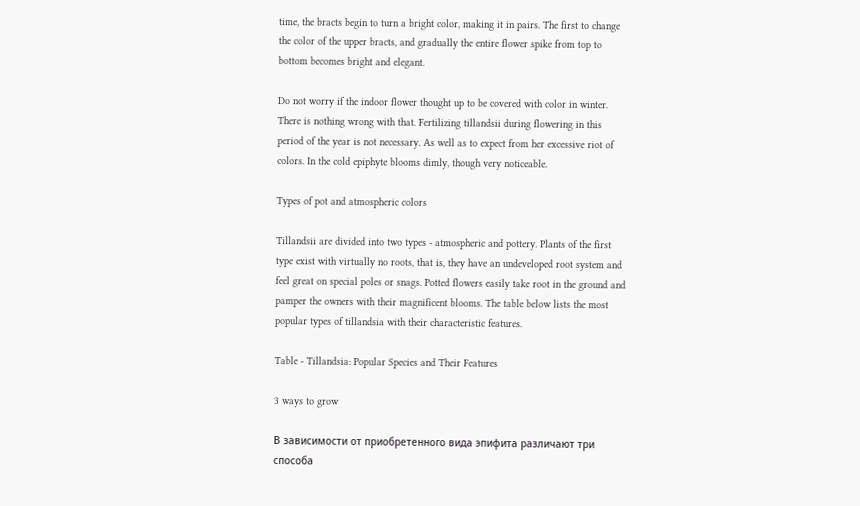time, the bracts begin to turn a bright color, making it in pairs. The first to change the color of the upper bracts, and gradually the entire flower spike from top to bottom becomes bright and elegant.

Do not worry if the indoor flower thought up to be covered with color in winter. There is nothing wrong with that. Fertilizing tillandsii during flowering in this period of the year is not necessary. As well as to expect from her excessive riot of colors. In the cold epiphyte blooms dimly, though very noticeable.

Types of pot and atmospheric colors

Tillandsii are divided into two types - atmospheric and pottery. Plants of the first type exist with virtually no roots, that is, they have an undeveloped root system and feel great on special poles or snags. Potted flowers easily take root in the ground and pamper the owners with their magnificent blooms. The table below lists the most popular types of tillandsia with their characteristic features.

Table - Tillandsia: Popular Species and Their Features

3 ways to grow

В зависимости от приобретенного вида эпифита различают три способа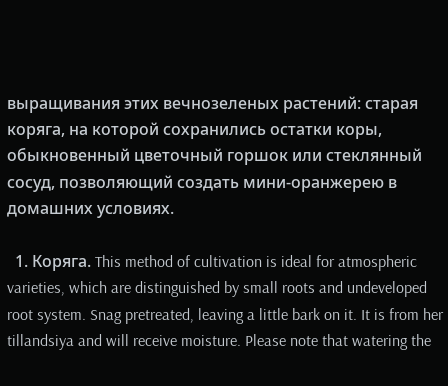выращивания этих вечнозеленых растений: старая коряга, на которой сохранились остатки коры, обыкновенный цветочный горшок или стеклянный сосуд, позволяющий создать мини-оранжерею в домашних условиях.

  1. Коряга. This method of cultivation is ideal for atmospheric varieties, which are distinguished by small roots and undeveloped root system. Snag pretreated, leaving a little bark on it. It is from her tillandsiya and will receive moisture. Please note that watering the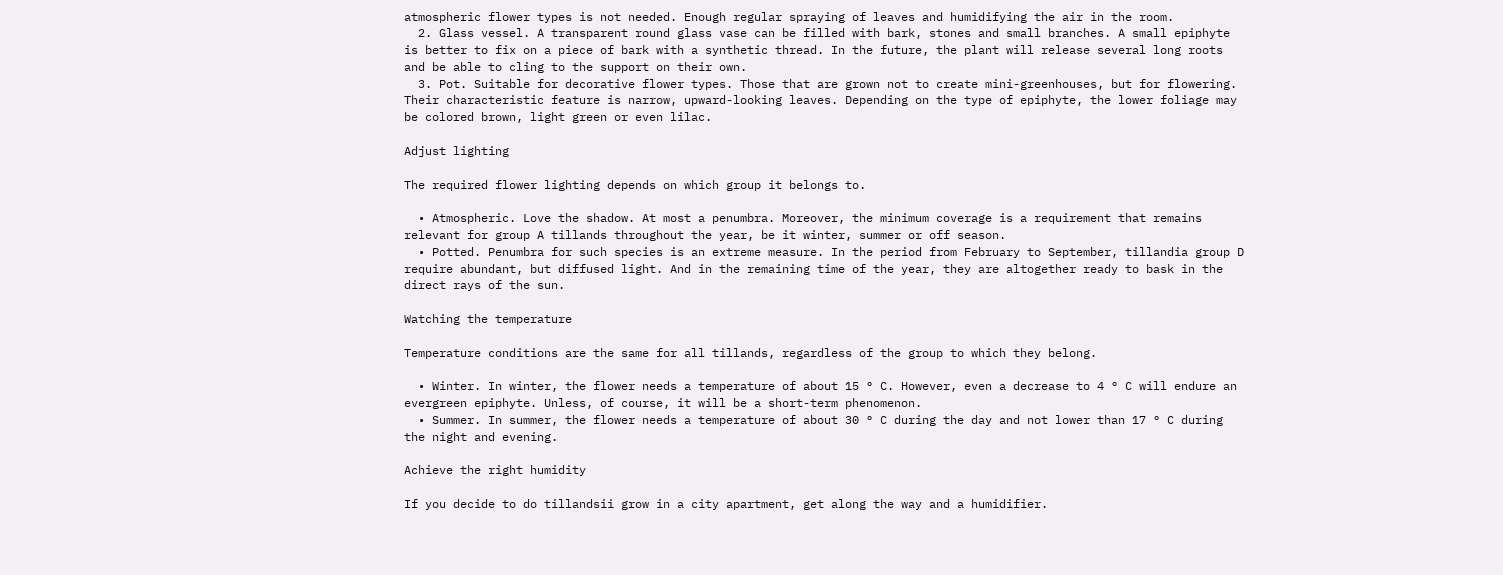atmospheric flower types is not needed. Enough regular spraying of leaves and humidifying the air in the room.
  2. Glass vessel. A transparent round glass vase can be filled with bark, stones and small branches. A small epiphyte is better to fix on a piece of bark with a synthetic thread. In the future, the plant will release several long roots and be able to cling to the support on their own.
  3. Pot. Suitable for decorative flower types. Those that are grown not to create mini-greenhouses, but for flowering. Their characteristic feature is narrow, upward-looking leaves. Depending on the type of epiphyte, the lower foliage may be colored brown, light green or even lilac.

Adjust lighting

The required flower lighting depends on which group it belongs to.

  • Atmospheric. Love the shadow. At most a penumbra. Moreover, the minimum coverage is a requirement that remains relevant for group A tillands throughout the year, be it winter, summer or off season.
  • Potted. Penumbra for such species is an extreme measure. In the period from February to September, tillandia group D require abundant, but diffused light. And in the remaining time of the year, they are altogether ready to bask in the direct rays of the sun.

Watching the temperature

Temperature conditions are the same for all tillands, regardless of the group to which they belong.

  • Winter. In winter, the flower needs a temperature of about 15 ° C. However, even a decrease to 4 ° C will endure an evergreen epiphyte. Unless, of course, it will be a short-term phenomenon.
  • Summer. In summer, the flower needs a temperature of about 30 ° C during the day and not lower than 17 ° C during the night and evening.

Achieve the right humidity

If you decide to do tillandsii grow in a city apartment, get along the way and a humidifier.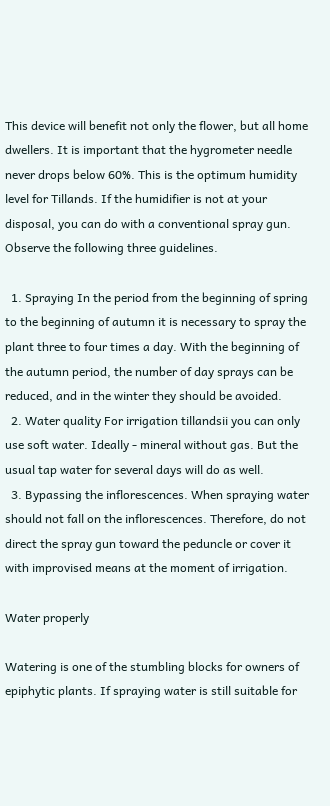This device will benefit not only the flower, but all home dwellers. It is important that the hygrometer needle never drops below 60%. This is the optimum humidity level for Tillands. If the humidifier is not at your disposal, you can do with a conventional spray gun. Observe the following three guidelines.

  1. Spraying In the period from the beginning of spring to the beginning of autumn it is necessary to spray the plant three to four times a day. With the beginning of the autumn period, the number of day sprays can be reduced, and in the winter they should be avoided.
  2. Water quality For irrigation tillandsii you can only use soft water. Ideally - mineral without gas. But the usual tap water for several days will do as well.
  3. Bypassing the inflorescences. When spraying water should not fall on the inflorescences. Therefore, do not direct the spray gun toward the peduncle or cover it with improvised means at the moment of irrigation.

Water properly

Watering is one of the stumbling blocks for owners of epiphytic plants. If spraying water is still suitable for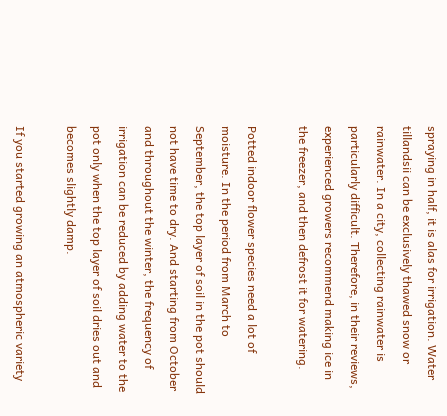spraying in half, it is alas for irrigation. Water tillandsii can be exclusively thawed snow or rainwater. In a city, collecting rainwater is particularly difficult. Therefore, in their reviews, experienced growers recommend making ice in the freezer, and then defrost it for watering.

Potted indoor flower species need a lot of moisture. In the period from March to September, the top layer of soil in the pot should not have time to dry. And starting from October and throughout the winter, the frequency of irrigation can be reduced by adding water to the pot only when the top layer of soil dries out and becomes slightly damp.

If you started growing an atmospheric variety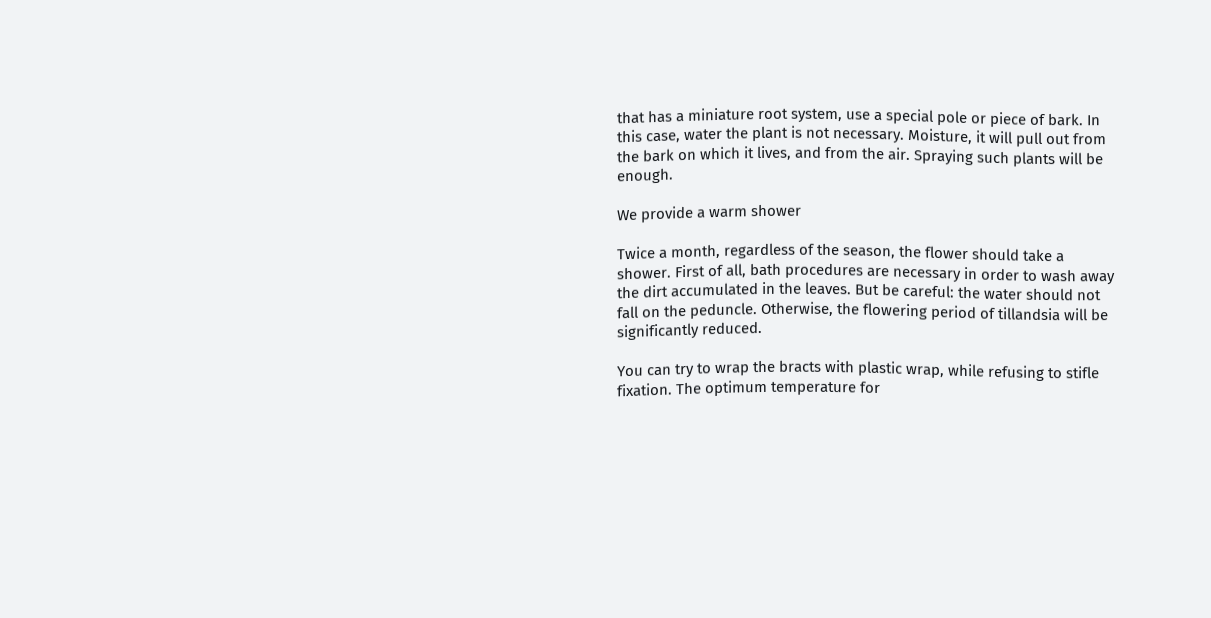that has a miniature root system, use a special pole or piece of bark. In this case, water the plant is not necessary. Moisture, it will pull out from the bark on which it lives, and from the air. Spraying such plants will be enough.

We provide a warm shower

Twice a month, regardless of the season, the flower should take a shower. First of all, bath procedures are necessary in order to wash away the dirt accumulated in the leaves. But be careful: the water should not fall on the peduncle. Otherwise, the flowering period of tillandsia will be significantly reduced.

You can try to wrap the bracts with plastic wrap, while refusing to stifle fixation. The optimum temperature for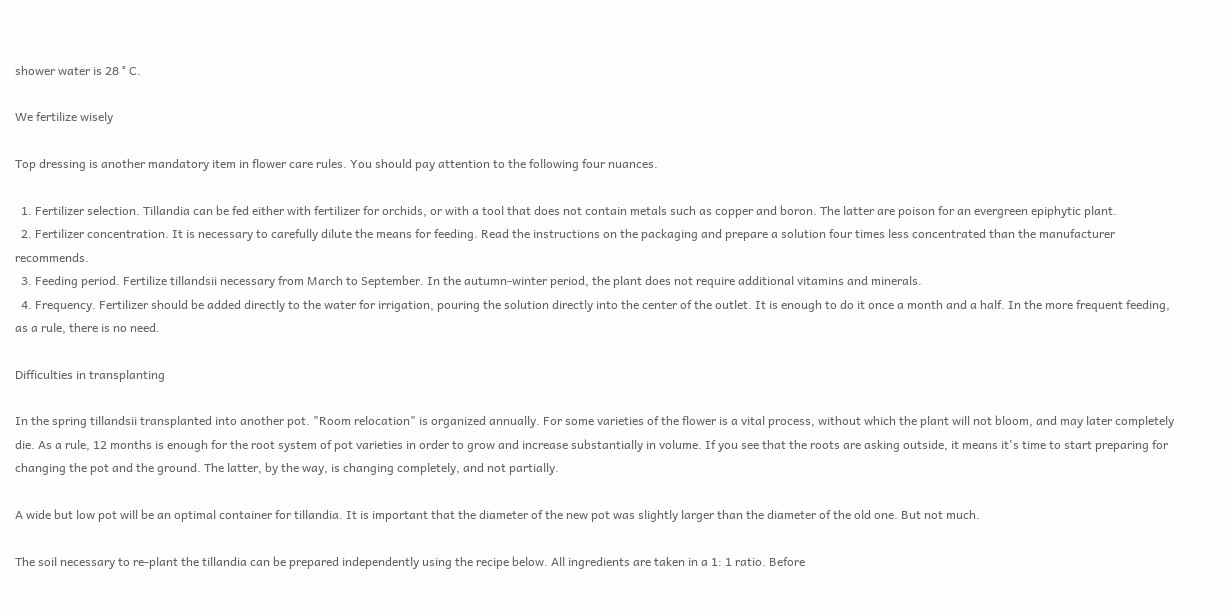shower water is 28 ° C.

We fertilize wisely

Top dressing is another mandatory item in flower care rules. You should pay attention to the following four nuances.

  1. Fertilizer selection. Tillandia can be fed either with fertilizer for orchids, or with a tool that does not contain metals such as copper and boron. The latter are poison for an evergreen epiphytic plant.
  2. Fertilizer concentration. It is necessary to carefully dilute the means for feeding. Read the instructions on the packaging and prepare a solution four times less concentrated than the manufacturer recommends.
  3. Feeding period. Fertilize tillandsii necessary from March to September. In the autumn-winter period, the plant does not require additional vitamins and minerals.
  4. Frequency. Fertilizer should be added directly to the water for irrigation, pouring the solution directly into the center of the outlet. It is enough to do it once a month and a half. In the more frequent feeding, as a rule, there is no need.

Difficulties in transplanting

In the spring tillandsii transplanted into another pot. "Room relocation" is organized annually. For some varieties of the flower is a vital process, without which the plant will not bloom, and may later completely die. As a rule, 12 months is enough for the root system of pot varieties in order to grow and increase substantially in volume. If you see that the roots are asking outside, it means it's time to start preparing for changing the pot and the ground. The latter, by the way, is changing completely, and not partially.

A wide but low pot will be an optimal container for tillandia. It is important that the diameter of the new pot was slightly larger than the diameter of the old one. But not much.

The soil necessary to re-plant the tillandia can be prepared independently using the recipe below. All ingredients are taken in a 1: 1 ratio. Before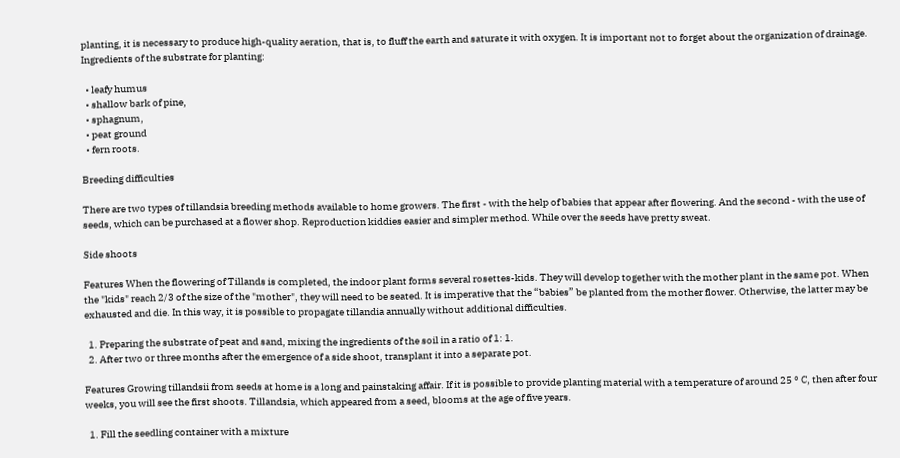planting, it is necessary to produce high-quality aeration, that is, to fluff the earth and saturate it with oxygen. It is important not to forget about the organization of drainage. Ingredients of the substrate for planting:

  • leafy humus
  • shallow bark of pine,
  • sphagnum,
  • peat ground
  • fern roots.

Breeding difficulties

There are two types of tillandsia breeding methods available to home growers. The first - with the help of babies that appear after flowering. And the second - with the use of seeds, which can be purchased at a flower shop. Reproduction kiddies easier and simpler method. While over the seeds have pretty sweat.

Side shoots

Features When the flowering of Tillands is completed, the indoor plant forms several rosettes-kids. They will develop together with the mother plant in the same pot. When the "kids" reach 2/3 of the size of the "mother", they will need to be seated. It is imperative that the “babies” be planted from the mother flower. Otherwise, the latter may be exhausted and die. In this way, it is possible to propagate tillandia annually without additional difficulties.

  1. Preparing the substrate of peat and sand, mixing the ingredients of the soil in a ratio of 1: 1.
  2. After two or three months after the emergence of a side shoot, transplant it into a separate pot.

Features Growing tillandsii from seeds at home is a long and painstaking affair. If it is possible to provide planting material with a temperature of around 25 ° C, then after four weeks, you will see the first shoots. Tillandsia, which appeared from a seed, blooms at the age of five years.

  1. Fill the seedling container with a mixture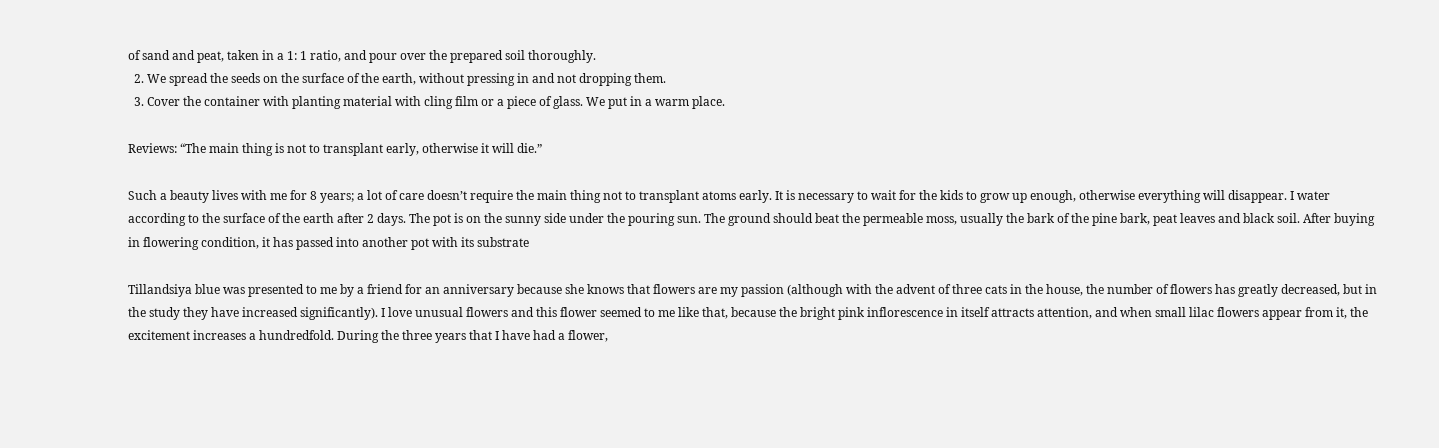of sand and peat, taken in a 1: 1 ratio, and pour over the prepared soil thoroughly.
  2. We spread the seeds on the surface of the earth, without pressing in and not dropping them.
  3. Cover the container with planting material with cling film or a piece of glass. We put in a warm place.

Reviews: “The main thing is not to transplant early, otherwise it will die.”

Such a beauty lives with me for 8 years; a lot of care doesn’t require the main thing not to transplant atoms early. It is necessary to wait for the kids to grow up enough, otherwise everything will disappear. I water according to the surface of the earth after 2 days. The pot is on the sunny side under the pouring sun. The ground should beat the permeable moss, usually the bark of the pine bark, peat leaves and black soil. After buying in flowering condition, it has passed into another pot with its substrate

Tillandsiya blue was presented to me by a friend for an anniversary because she knows that flowers are my passion (although with the advent of three cats in the house, the number of flowers has greatly decreased, but in the study they have increased significantly). I love unusual flowers and this flower seemed to me like that, because the bright pink inflorescence in itself attracts attention, and when small lilac flowers appear from it, the excitement increases a hundredfold. During the three years that I have had a flower,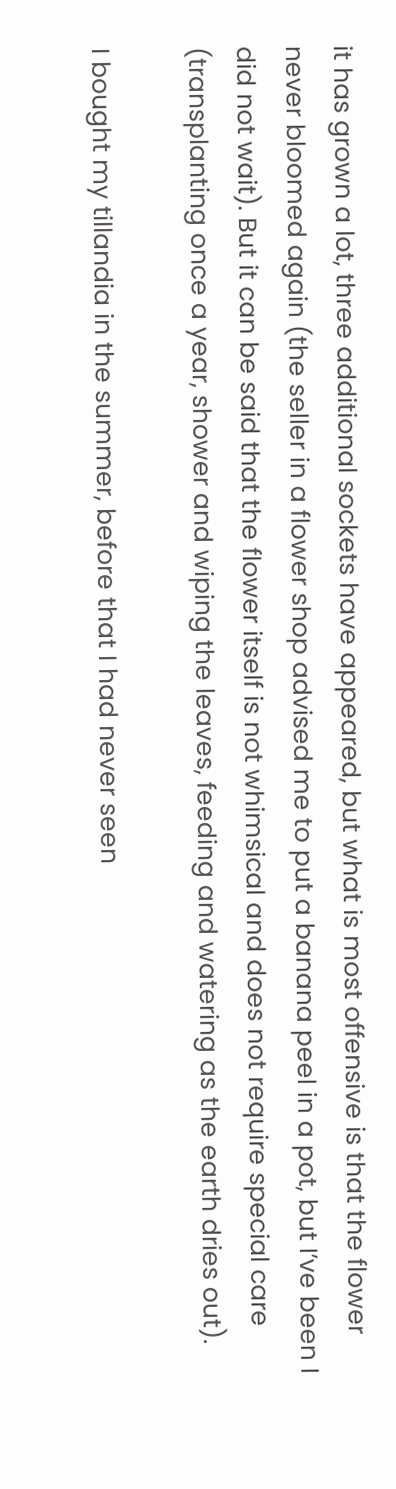it has grown a lot, three additional sockets have appeared, but what is most offensive is that the flower never bloomed again (the seller in a flower shop advised me to put a banana peel in a pot, but I’ve been I did not wait). But it can be said that the flower itself is not whimsical and does not require special care (transplanting once a year, shower and wiping the leaves, feeding and watering as the earth dries out).

I bought my tillandia in the summer, before that I had never seen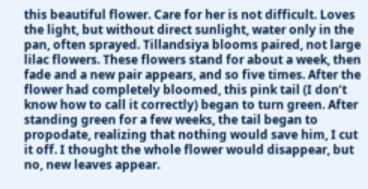this beautiful flower. Care for her is not difficult. Loves the light, but without direct sunlight, water only in the pan, often sprayed. Tillandsiya blooms paired, not large lilac flowers. These flowers stand for about a week, then fade and a new pair appears, and so five times. After the flower had completely bloomed, this pink tail (I don’t know how to call it correctly) began to turn green. After standing green for a few weeks, the tail began to propodate, realizing that nothing would save him, I cut it off. I thought the whole flower would disappear, but no, new leaves appear.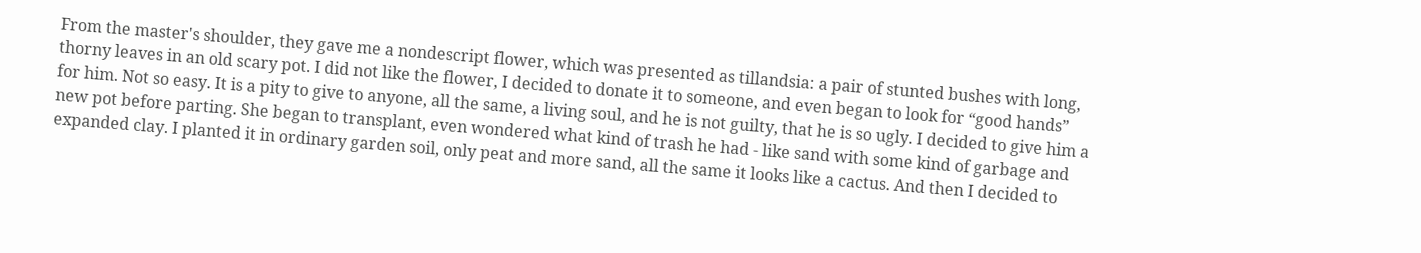From the master's shoulder, they gave me a nondescript flower, which was presented as tillandsia: a pair of stunted bushes with long, thorny leaves in an old scary pot. I did not like the flower, I decided to donate it to someone, and even began to look for “good hands” for him. Not so easy. It is a pity to give to anyone, all the same, a living soul, and he is not guilty, that he is so ugly. I decided to give him a new pot before parting. She began to transplant, even wondered what kind of trash he had - like sand with some kind of garbage and expanded clay. I planted it in ordinary garden soil, only peat and more sand, all the same it looks like a cactus. And then I decided to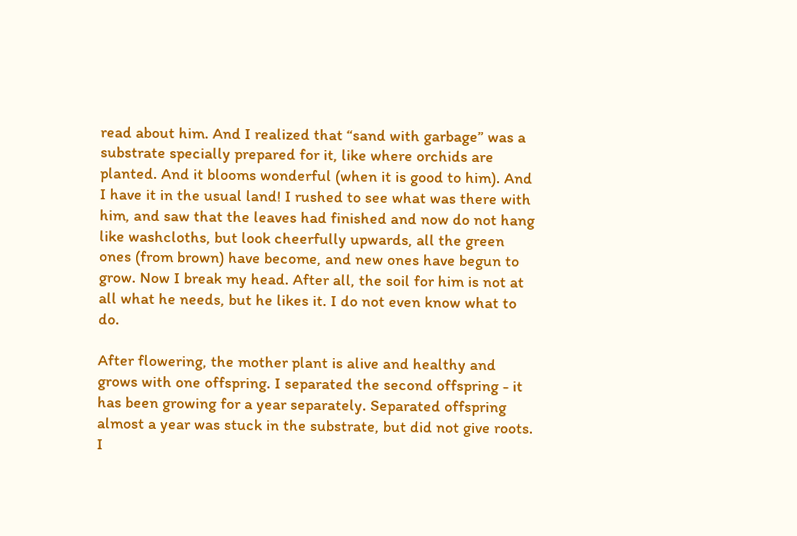read about him. And I realized that “sand with garbage” was a substrate specially prepared for it, like where orchids are planted. And it blooms wonderful (when it is good to him). And I have it in the usual land! I rushed to see what was there with him, and saw that the leaves had finished and now do not hang like washcloths, but look cheerfully upwards, all the green ones (from brown) have become, and new ones have begun to grow. Now I break my head. After all, the soil for him is not at all what he needs, but he likes it. I do not even know what to do.

After flowering, the mother plant is alive and healthy and grows with one offspring. I separated the second offspring - it has been growing for a year separately. Separated offspring almost a year was stuck in the substrate, but did not give roots. I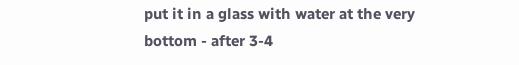put it in a glass with water at the very bottom - after 3-4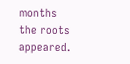months the roots appeared.